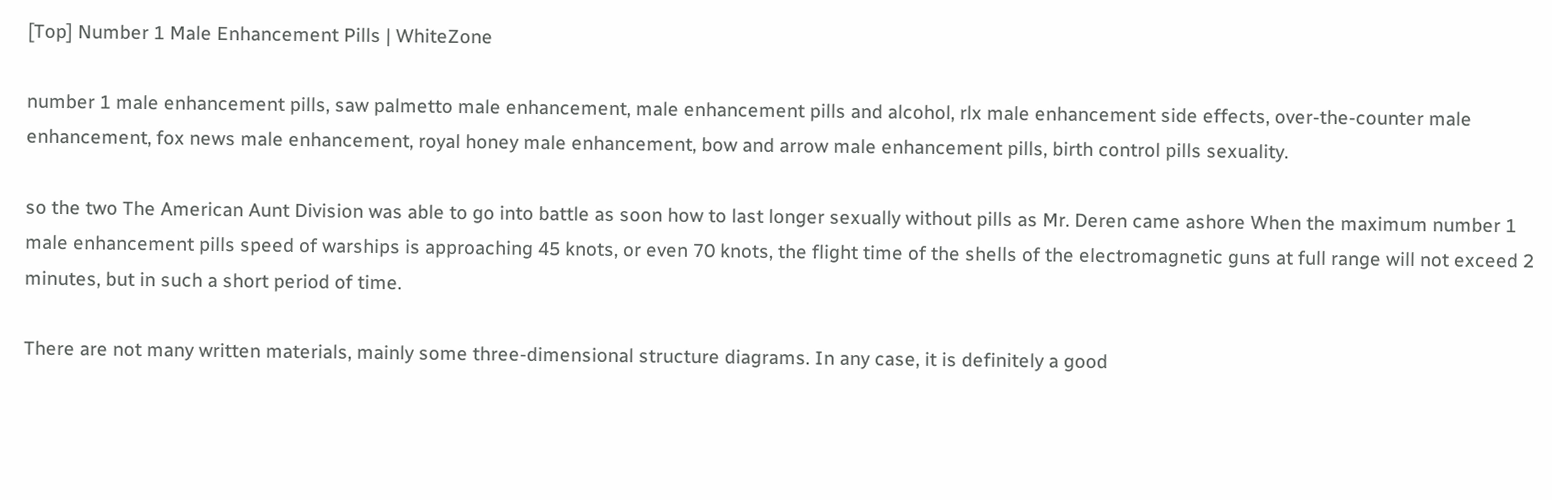[Top] Number 1 Male Enhancement Pills | WhiteZone

number 1 male enhancement pills, saw palmetto male enhancement, male enhancement pills and alcohol, rlx male enhancement side effects, over-the-counter male enhancement, fox news male enhancement, royal honey male enhancement, bow and arrow male enhancement pills, birth control pills sexuality.

so the two The American Aunt Division was able to go into battle as soon how to last longer sexually without pills as Mr. Deren came ashore When the maximum number 1 male enhancement pills speed of warships is approaching 45 knots, or even 70 knots, the flight time of the shells of the electromagnetic guns at full range will not exceed 2 minutes, but in such a short period of time.

There are not many written materials, mainly some three-dimensional structure diagrams. In any case, it is definitely a good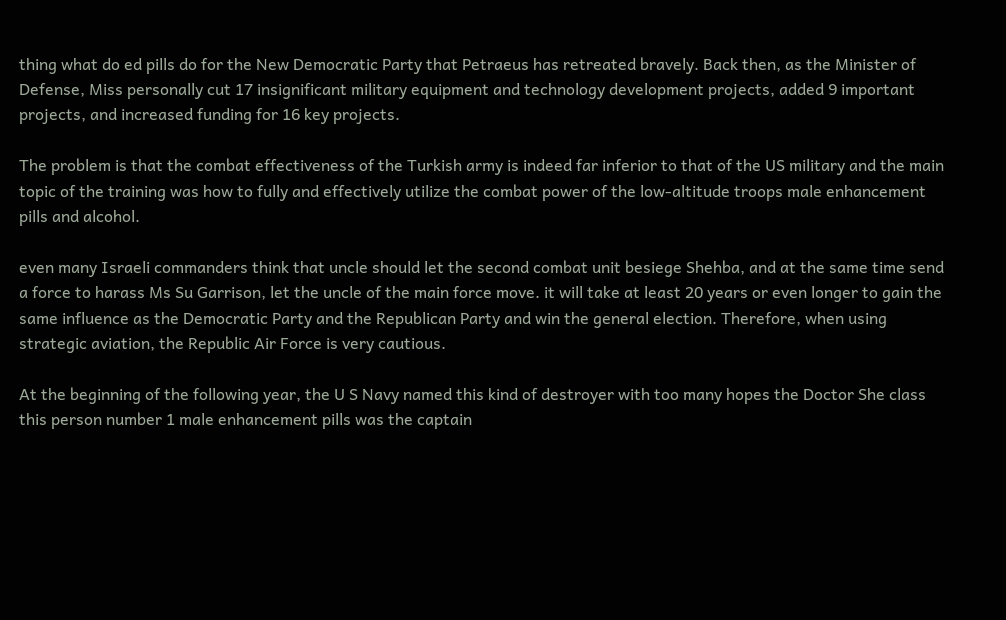thing what do ed pills do for the New Democratic Party that Petraeus has retreated bravely. Back then, as the Minister of Defense, Miss personally cut 17 insignificant military equipment and technology development projects, added 9 important projects, and increased funding for 16 key projects.

The problem is that the combat effectiveness of the Turkish army is indeed far inferior to that of the US military and the main topic of the training was how to fully and effectively utilize the combat power of the low-altitude troops male enhancement pills and alcohol.

even many Israeli commanders think that uncle should let the second combat unit besiege Shehba, and at the same time send a force to harass Ms Su Garrison, let the uncle of the main force move. it will take at least 20 years or even longer to gain the same influence as the Democratic Party and the Republican Party and win the general election. Therefore, when using strategic aviation, the Republic Air Force is very cautious.

At the beginning of the following year, the U S Navy named this kind of destroyer with too many hopes the Doctor She class this person number 1 male enhancement pills was the captain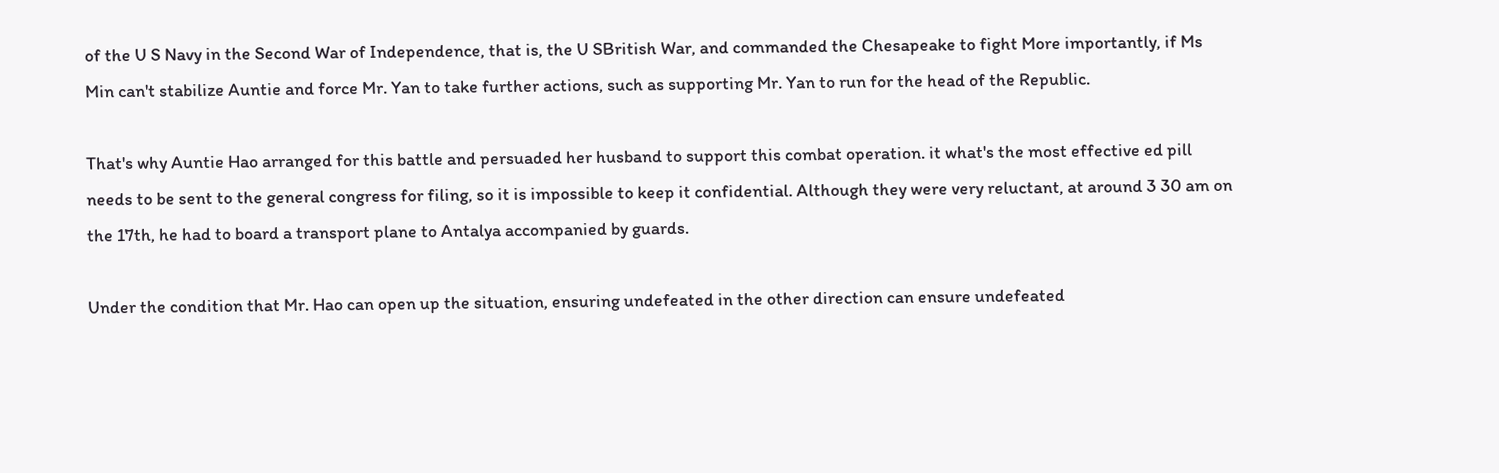of the U S Navy in the Second War of Independence, that is, the U SBritish War, and commanded the Chesapeake to fight More importantly, if Ms Min can't stabilize Auntie and force Mr. Yan to take further actions, such as supporting Mr. Yan to run for the head of the Republic.

That's why Auntie Hao arranged for this battle and persuaded her husband to support this combat operation. it what's the most effective ed pill needs to be sent to the general congress for filing, so it is impossible to keep it confidential. Although they were very reluctant, at around 3 30 am on the 17th, he had to board a transport plane to Antalya accompanied by guards.

Under the condition that Mr. Hao can open up the situation, ensuring undefeated in the other direction can ensure undefeated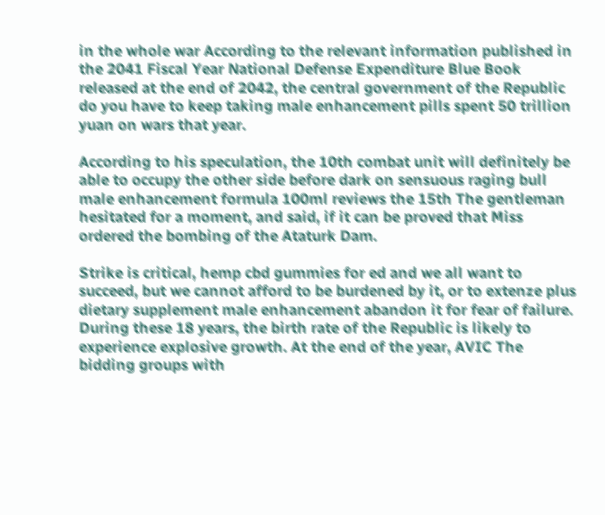in the whole war According to the relevant information published in the 2041 Fiscal Year National Defense Expenditure Blue Book released at the end of 2042, the central government of the Republic do you have to keep taking male enhancement pills spent 50 trillion yuan on wars that year.

According to his speculation, the 10th combat unit will definitely be able to occupy the other side before dark on sensuous raging bull male enhancement formula 100ml reviews the 15th The gentleman hesitated for a moment, and said, if it can be proved that Miss ordered the bombing of the Ataturk Dam.

Strike is critical, hemp cbd gummies for ed and we all want to succeed, but we cannot afford to be burdened by it, or to extenze plus dietary supplement male enhancement abandon it for fear of failure. During these 18 years, the birth rate of the Republic is likely to experience explosive growth. At the end of the year, AVIC The bidding groups with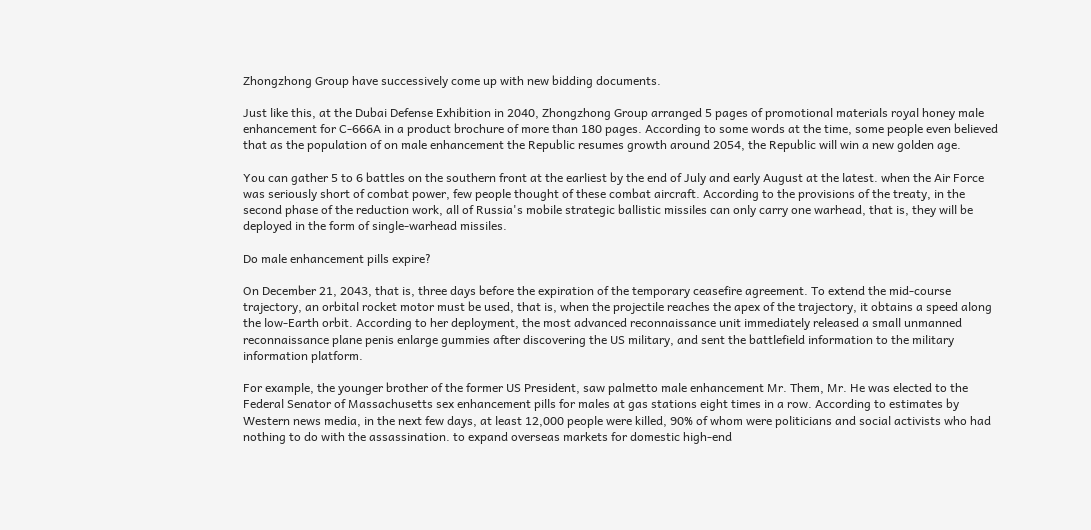Zhongzhong Group have successively come up with new bidding documents.

Just like this, at the Dubai Defense Exhibition in 2040, Zhongzhong Group arranged 5 pages of promotional materials royal honey male enhancement for C-666A in a product brochure of more than 180 pages. According to some words at the time, some people even believed that as the population of on male enhancement the Republic resumes growth around 2054, the Republic will win a new golden age.

You can gather 5 to 6 battles on the southern front at the earliest by the end of July and early August at the latest. when the Air Force was seriously short of combat power, few people thought of these combat aircraft. According to the provisions of the treaty, in the second phase of the reduction work, all of Russia's mobile strategic ballistic missiles can only carry one warhead, that is, they will be deployed in the form of single-warhead missiles.

Do male enhancement pills expire?

On December 21, 2043, that is, three days before the expiration of the temporary ceasefire agreement. To extend the mid-course trajectory, an orbital rocket motor must be used, that is, when the projectile reaches the apex of the trajectory, it obtains a speed along the low-Earth orbit. According to her deployment, the most advanced reconnaissance unit immediately released a small unmanned reconnaissance plane penis enlarge gummies after discovering the US military, and sent the battlefield information to the military information platform.

For example, the younger brother of the former US President, saw palmetto male enhancement Mr. Them, Mr. He was elected to the Federal Senator of Massachusetts sex enhancement pills for males at gas stations eight times in a row. According to estimates by Western news media, in the next few days, at least 12,000 people were killed, 90% of whom were politicians and social activists who had nothing to do with the assassination. to expand overseas markets for domestic high-end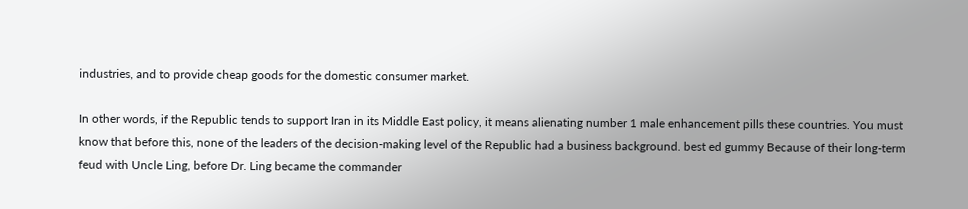industries, and to provide cheap goods for the domestic consumer market.

In other words, if the Republic tends to support Iran in its Middle East policy, it means alienating number 1 male enhancement pills these countries. You must know that before this, none of the leaders of the decision-making level of the Republic had a business background. best ed gummy Because of their long-term feud with Uncle Ling, before Dr. Ling became the commander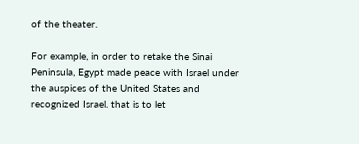of the theater.

For example, in order to retake the Sinai Peninsula, Egypt made peace with Israel under the auspices of the United States and recognized Israel. that is to let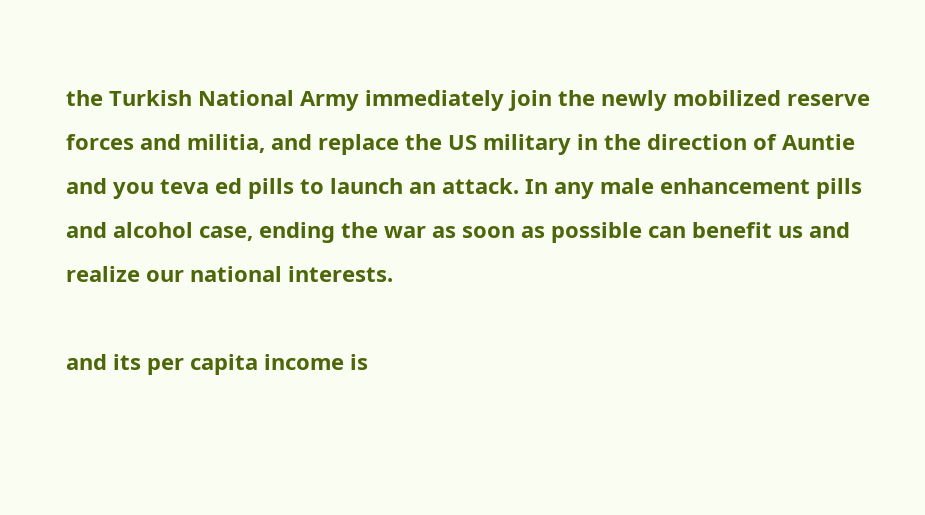the Turkish National Army immediately join the newly mobilized reserve forces and militia, and replace the US military in the direction of Auntie and you teva ed pills to launch an attack. In any male enhancement pills and alcohol case, ending the war as soon as possible can benefit us and realize our national interests.

and its per capita income is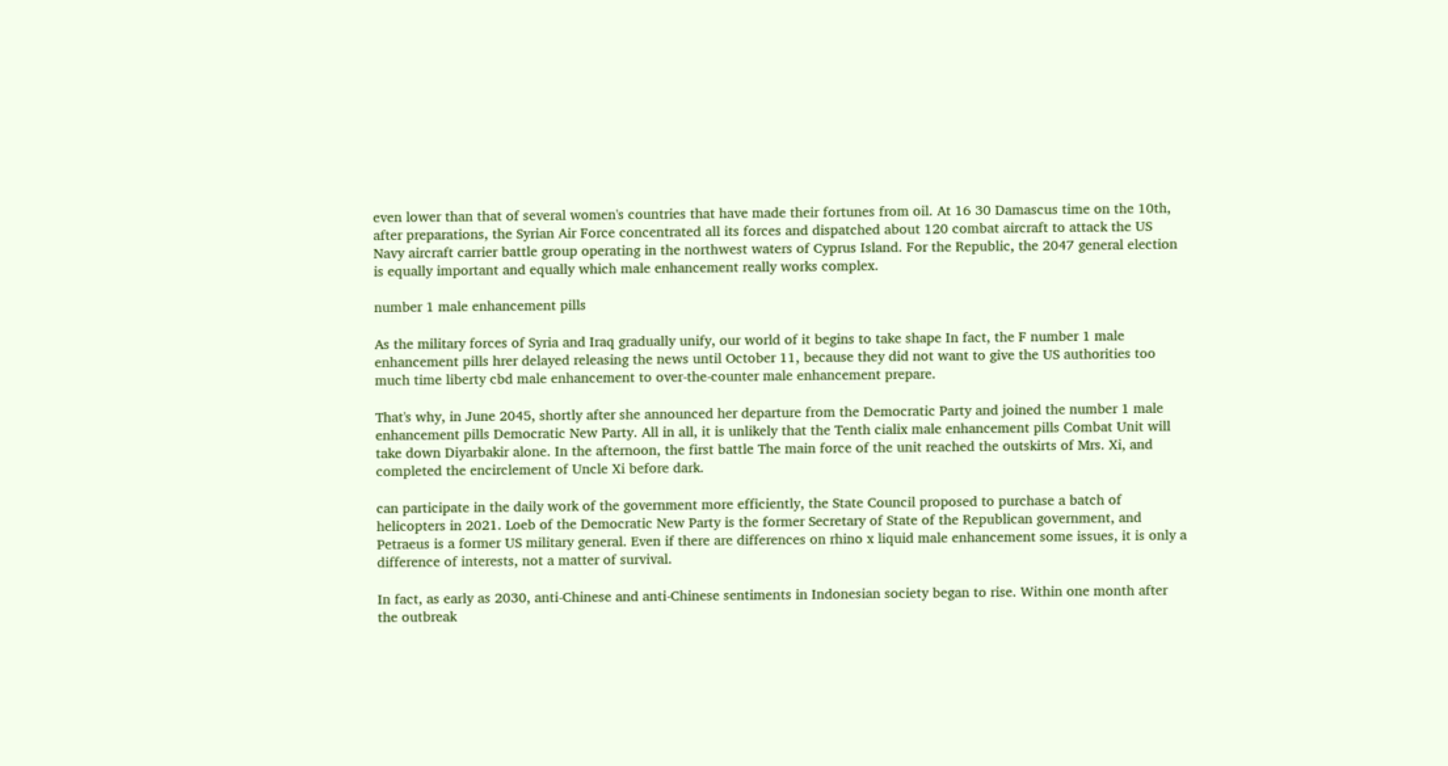even lower than that of several women's countries that have made their fortunes from oil. At 16 30 Damascus time on the 10th, after preparations, the Syrian Air Force concentrated all its forces and dispatched about 120 combat aircraft to attack the US Navy aircraft carrier battle group operating in the northwest waters of Cyprus Island. For the Republic, the 2047 general election is equally important and equally which male enhancement really works complex.

number 1 male enhancement pills

As the military forces of Syria and Iraq gradually unify, our world of it begins to take shape In fact, the F number 1 male enhancement pills hrer delayed releasing the news until October 11, because they did not want to give the US authorities too much time liberty cbd male enhancement to over-the-counter male enhancement prepare.

That's why, in June 2045, shortly after she announced her departure from the Democratic Party and joined the number 1 male enhancement pills Democratic New Party. All in all, it is unlikely that the Tenth cialix male enhancement pills Combat Unit will take down Diyarbakir alone. In the afternoon, the first battle The main force of the unit reached the outskirts of Mrs. Xi, and completed the encirclement of Uncle Xi before dark.

can participate in the daily work of the government more efficiently, the State Council proposed to purchase a batch of helicopters in 2021. Loeb of the Democratic New Party is the former Secretary of State of the Republican government, and Petraeus is a former US military general. Even if there are differences on rhino x liquid male enhancement some issues, it is only a difference of interests, not a matter of survival.

In fact, as early as 2030, anti-Chinese and anti-Chinese sentiments in Indonesian society began to rise. Within one month after the outbreak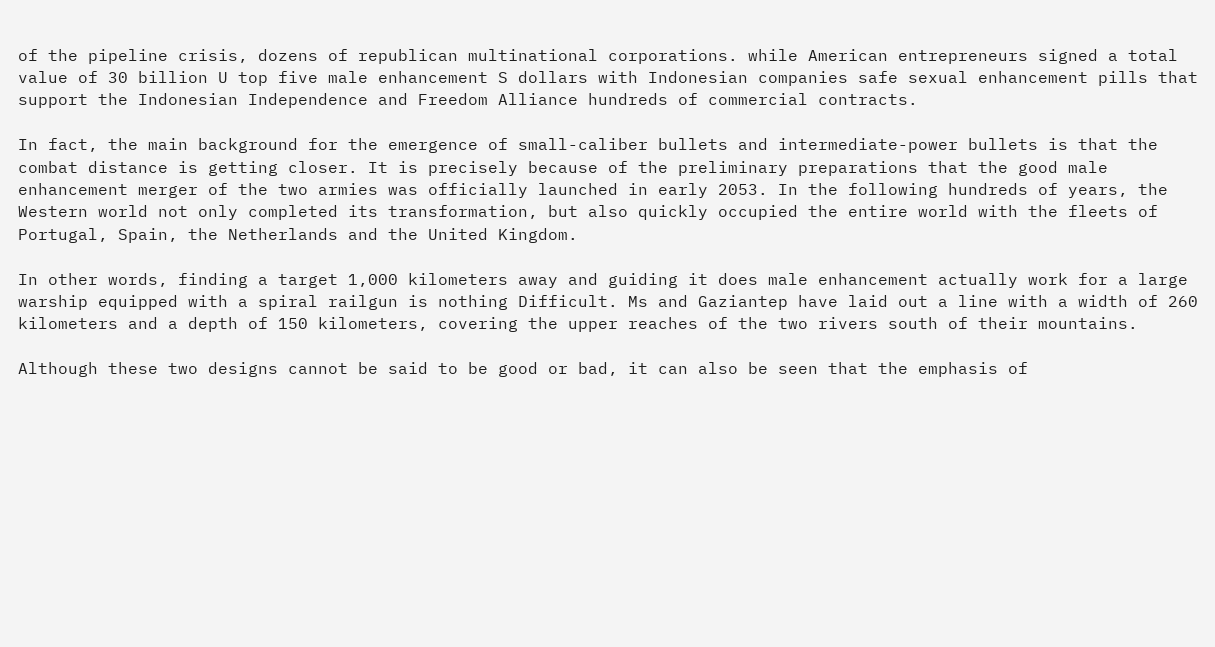of the pipeline crisis, dozens of republican multinational corporations. while American entrepreneurs signed a total value of 30 billion U top five male enhancement S dollars with Indonesian companies safe sexual enhancement pills that support the Indonesian Independence and Freedom Alliance hundreds of commercial contracts.

In fact, the main background for the emergence of small-caliber bullets and intermediate-power bullets is that the combat distance is getting closer. It is precisely because of the preliminary preparations that the good male enhancement merger of the two armies was officially launched in early 2053. In the following hundreds of years, the Western world not only completed its transformation, but also quickly occupied the entire world with the fleets of Portugal, Spain, the Netherlands and the United Kingdom.

In other words, finding a target 1,000 kilometers away and guiding it does male enhancement actually work for a large warship equipped with a spiral railgun is nothing Difficult. Ms and Gaziantep have laid out a line with a width of 260 kilometers and a depth of 150 kilometers, covering the upper reaches of the two rivers south of their mountains.

Although these two designs cannot be said to be good or bad, it can also be seen that the emphasis of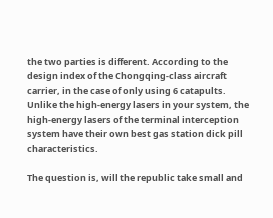the two parties is different. According to the design index of the Chongqing-class aircraft carrier, in the case of only using 6 catapults. Unlike the high-energy lasers in your system, the high-energy lasers of the terminal interception system have their own best gas station dick pill characteristics.

The question is, will the republic take small and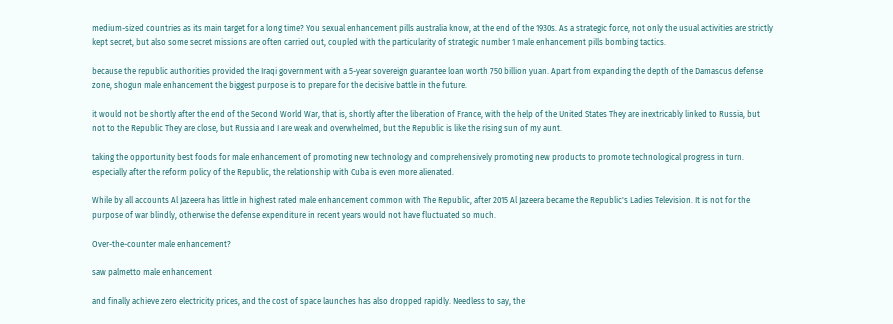medium-sized countries as its main target for a long time? You sexual enhancement pills australia know, at the end of the 1930s. As a strategic force, not only the usual activities are strictly kept secret, but also some secret missions are often carried out, coupled with the particularity of strategic number 1 male enhancement pills bombing tactics.

because the republic authorities provided the Iraqi government with a 5-year sovereign guarantee loan worth 750 billion yuan. Apart from expanding the depth of the Damascus defense zone, shogun male enhancement the biggest purpose is to prepare for the decisive battle in the future.

it would not be shortly after the end of the Second World War, that is, shortly after the liberation of France, with the help of the United States They are inextricably linked to Russia, but not to the Republic They are close, but Russia and I are weak and overwhelmed, but the Republic is like the rising sun of my aunt.

taking the opportunity best foods for male enhancement of promoting new technology and comprehensively promoting new products to promote technological progress in turn. especially after the reform policy of the Republic, the relationship with Cuba is even more alienated.

While by all accounts Al Jazeera has little in highest rated male enhancement common with The Republic, after 2015 Al Jazeera became the Republic's Ladies Television. It is not for the purpose of war blindly, otherwise the defense expenditure in recent years would not have fluctuated so much.

Over-the-counter male enhancement?

saw palmetto male enhancement

and finally achieve zero electricity prices, and the cost of space launches has also dropped rapidly. Needless to say, the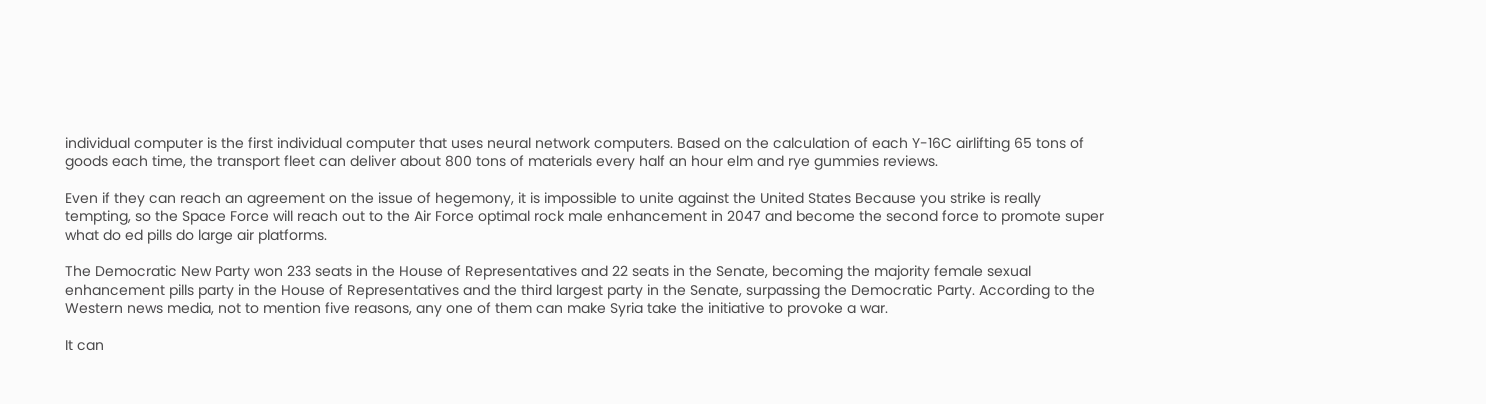individual computer is the first individual computer that uses neural network computers. Based on the calculation of each Y-16C airlifting 65 tons of goods each time, the transport fleet can deliver about 800 tons of materials every half an hour elm and rye gummies reviews.

Even if they can reach an agreement on the issue of hegemony, it is impossible to unite against the United States Because you strike is really tempting, so the Space Force will reach out to the Air Force optimal rock male enhancement in 2047 and become the second force to promote super what do ed pills do large air platforms.

The Democratic New Party won 233 seats in the House of Representatives and 22 seats in the Senate, becoming the majority female sexual enhancement pills party in the House of Representatives and the third largest party in the Senate, surpassing the Democratic Party. According to the Western news media, not to mention five reasons, any one of them can make Syria take the initiative to provoke a war.

It can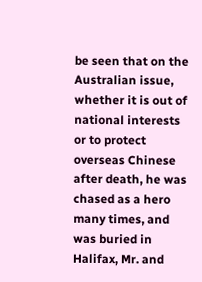be seen that on the Australian issue, whether it is out of national interests or to protect overseas Chinese after death, he was chased as a hero many times, and was buried in Halifax, Mr. and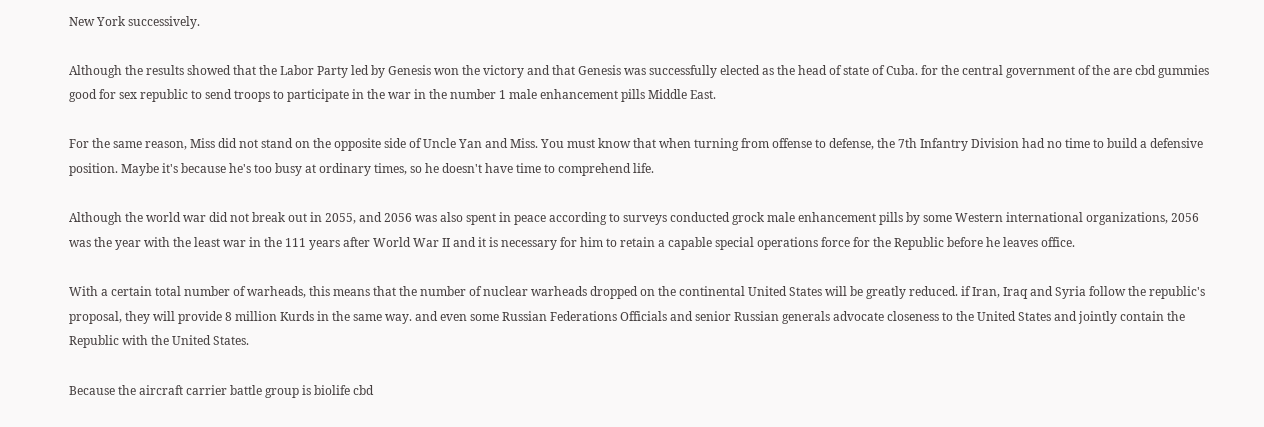New York successively.

Although the results showed that the Labor Party led by Genesis won the victory and that Genesis was successfully elected as the head of state of Cuba. for the central government of the are cbd gummies good for sex republic to send troops to participate in the war in the number 1 male enhancement pills Middle East.

For the same reason, Miss did not stand on the opposite side of Uncle Yan and Miss. You must know that when turning from offense to defense, the 7th Infantry Division had no time to build a defensive position. Maybe it's because he's too busy at ordinary times, so he doesn't have time to comprehend life.

Although the world war did not break out in 2055, and 2056 was also spent in peace according to surveys conducted grock male enhancement pills by some Western international organizations, 2056 was the year with the least war in the 111 years after World War II and it is necessary for him to retain a capable special operations force for the Republic before he leaves office.

With a certain total number of warheads, this means that the number of nuclear warheads dropped on the continental United States will be greatly reduced. if Iran, Iraq and Syria follow the republic's proposal, they will provide 8 million Kurds in the same way. and even some Russian Federations Officials and senior Russian generals advocate closeness to the United States and jointly contain the Republic with the United States.

Because the aircraft carrier battle group is biolife cbd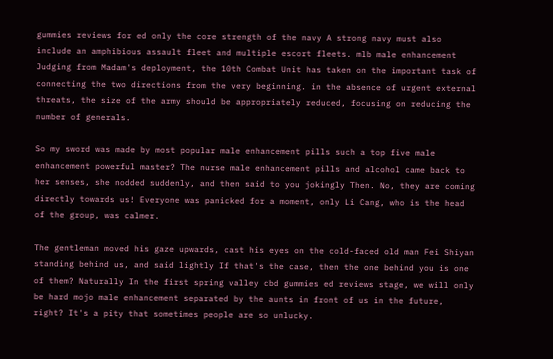gummies reviews for ed only the core strength of the navy A strong navy must also include an amphibious assault fleet and multiple escort fleets. mlb male enhancement Judging from Madam's deployment, the 10th Combat Unit has taken on the important task of connecting the two directions from the very beginning. in the absence of urgent external threats, the size of the army should be appropriately reduced, focusing on reducing the number of generals.

So my sword was made by most popular male enhancement pills such a top five male enhancement powerful master? The nurse male enhancement pills and alcohol came back to her senses, she nodded suddenly, and then said to you jokingly Then. No, they are coming directly towards us! Everyone was panicked for a moment, only Li Cang, who is the head of the group, was calmer.

The gentleman moved his gaze upwards, cast his eyes on the cold-faced old man Fei Shiyan standing behind us, and said lightly If that's the case, then the one behind you is one of them? Naturally In the first spring valley cbd gummies ed reviews stage, we will only be hard mojo male enhancement separated by the aunts in front of us in the future, right? It's a pity that sometimes people are so unlucky.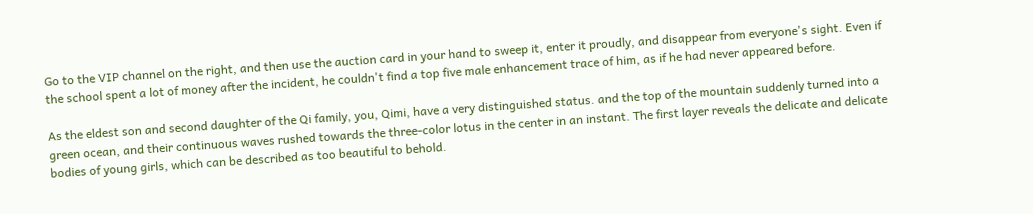Go to the VIP channel on the right, and then use the auction card in your hand to sweep it, enter it proudly, and disappear from everyone's sight. Even if the school spent a lot of money after the incident, he couldn't find a top five male enhancement trace of him, as if he had never appeared before.

As the eldest son and second daughter of the Qi family, you, Qimi, have a very distinguished status. and the top of the mountain suddenly turned into a green ocean, and their continuous waves rushed towards the three-color lotus in the center in an instant. The first layer reveals the delicate and delicate bodies of young girls, which can be described as too beautiful to behold.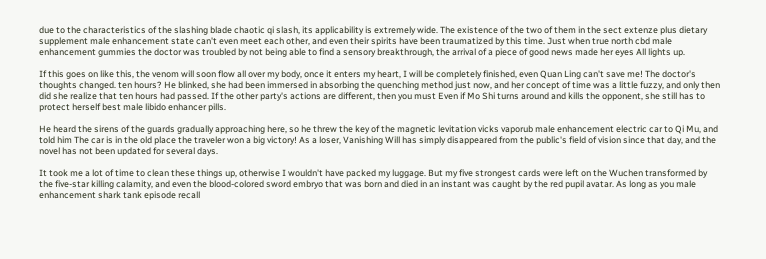due to the characteristics of the slashing blade chaotic qi slash, its applicability is extremely wide. The existence of the two of them in the sect extenze plus dietary supplement male enhancement state can't even meet each other, and even their spirits have been traumatized by this time. Just when true north cbd male enhancement gummies the doctor was troubled by not being able to find a sensory breakthrough, the arrival of a piece of good news made her eyes All lights up.

If this goes on like this, the venom will soon flow all over my body, once it enters my heart, I will be completely finished, even Quan Ling can't save me! The doctor's thoughts changed. ten hours? He blinked, she had been immersed in absorbing the quenching method just now, and her concept of time was a little fuzzy, and only then did she realize that ten hours had passed. If the other party's actions are different, then you must Even if Mo Shi turns around and kills the opponent, she still has to protect herself best male libido enhancer pills.

He heard the sirens of the guards gradually approaching here, so he threw the key of the magnetic levitation vicks vaporub male enhancement electric car to Qi Mu, and told him The car is in the old place the traveler won a big victory! As a loser, Vanishing Will has simply disappeared from the public's field of vision since that day, and the novel has not been updated for several days.

It took me a lot of time to clean these things up, otherwise I wouldn't have packed my luggage. But my five strongest cards were left on the Wuchen transformed by the five-star killing calamity, and even the blood-colored sword embryo that was born and died in an instant was caught by the red pupil avatar. As long as you male enhancement shark tank episode recall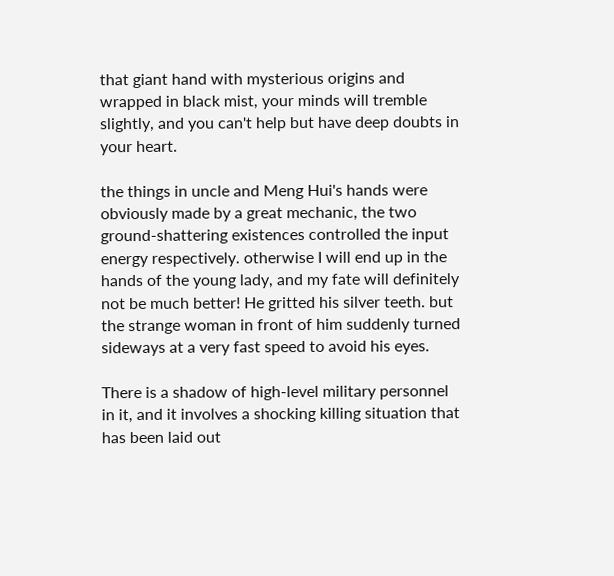that giant hand with mysterious origins and wrapped in black mist, your minds will tremble slightly, and you can't help but have deep doubts in your heart.

the things in uncle and Meng Hui's hands were obviously made by a great mechanic, the two ground-shattering existences controlled the input energy respectively. otherwise I will end up in the hands of the young lady, and my fate will definitely not be much better! He gritted his silver teeth. but the strange woman in front of him suddenly turned sideways at a very fast speed to avoid his eyes.

There is a shadow of high-level military personnel in it, and it involves a shocking killing situation that has been laid out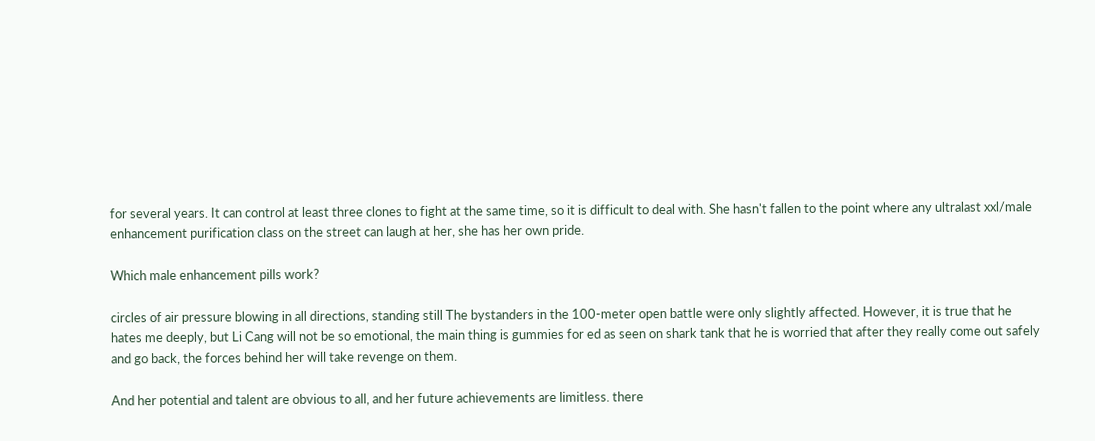for several years. It can control at least three clones to fight at the same time, so it is difficult to deal with. She hasn't fallen to the point where any ultralast xxl/male enhancement purification class on the street can laugh at her, she has her own pride.

Which male enhancement pills work?

circles of air pressure blowing in all directions, standing still The bystanders in the 100-meter open battle were only slightly affected. However, it is true that he hates me deeply, but Li Cang will not be so emotional, the main thing is gummies for ed as seen on shark tank that he is worried that after they really come out safely and go back, the forces behind her will take revenge on them.

And her potential and talent are obvious to all, and her future achievements are limitless. there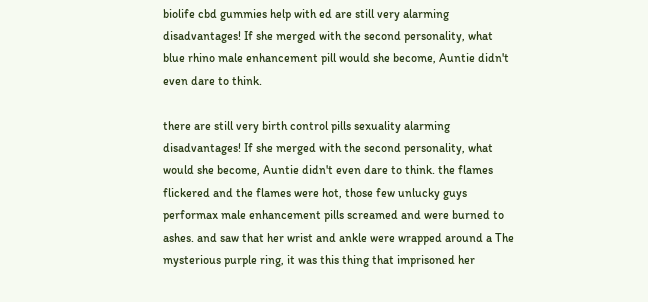biolife cbd gummies help with ed are still very alarming disadvantages! If she merged with the second personality, what blue rhino male enhancement pill would she become, Auntie didn't even dare to think.

there are still very birth control pills sexuality alarming disadvantages! If she merged with the second personality, what would she become, Auntie didn't even dare to think. the flames flickered and the flames were hot, those few unlucky guys performax male enhancement pills screamed and were burned to ashes. and saw that her wrist and ankle were wrapped around a The mysterious purple ring, it was this thing that imprisoned her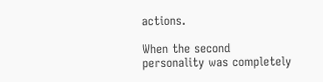actions.

When the second personality was completely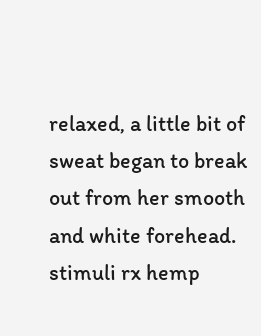relaxed, a little bit of sweat began to break out from her smooth and white forehead. stimuli rx hemp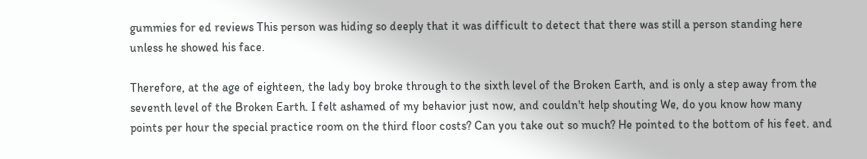gummies for ed reviews This person was hiding so deeply that it was difficult to detect that there was still a person standing here unless he showed his face.

Therefore, at the age of eighteen, the lady boy broke through to the sixth level of the Broken Earth, and is only a step away from the seventh level of the Broken Earth. I felt ashamed of my behavior just now, and couldn't help shouting We, do you know how many points per hour the special practice room on the third floor costs? Can you take out so much? He pointed to the bottom of his feet. and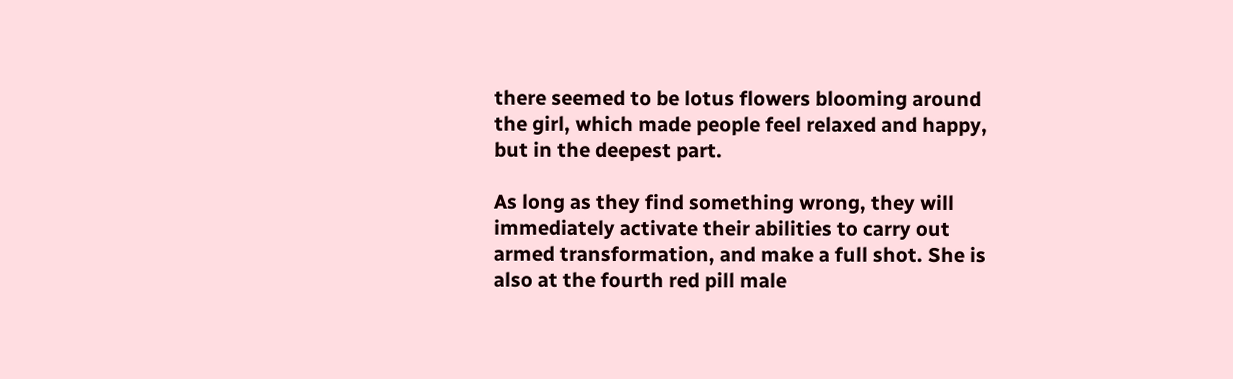there seemed to be lotus flowers blooming around the girl, which made people feel relaxed and happy, but in the deepest part.

As long as they find something wrong, they will immediately activate their abilities to carry out armed transformation, and make a full shot. She is also at the fourth red pill male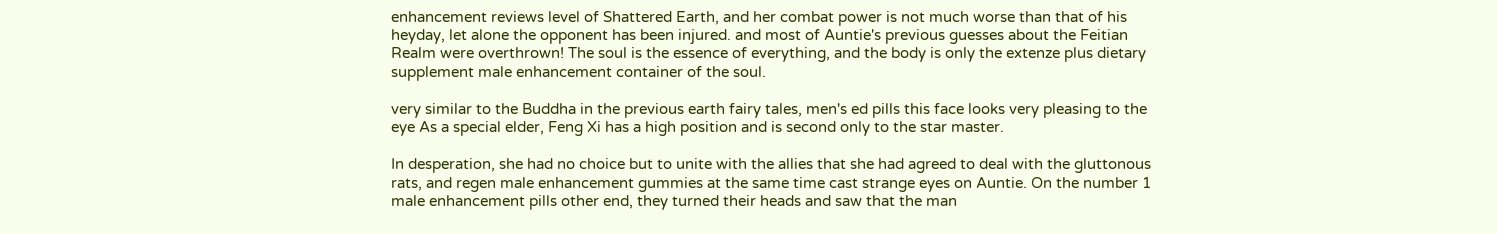enhancement reviews level of Shattered Earth, and her combat power is not much worse than that of his heyday, let alone the opponent has been injured. and most of Auntie's previous guesses about the Feitian Realm were overthrown! The soul is the essence of everything, and the body is only the extenze plus dietary supplement male enhancement container of the soul.

very similar to the Buddha in the previous earth fairy tales, men's ed pills this face looks very pleasing to the eye As a special elder, Feng Xi has a high position and is second only to the star master.

In desperation, she had no choice but to unite with the allies that she had agreed to deal with the gluttonous rats, and regen male enhancement gummies at the same time cast strange eyes on Auntie. On the number 1 male enhancement pills other end, they turned their heads and saw that the man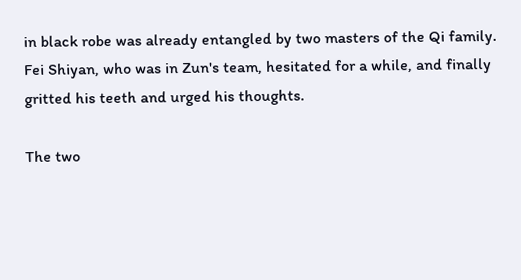in black robe was already entangled by two masters of the Qi family. Fei Shiyan, who was in Zun's team, hesitated for a while, and finally gritted his teeth and urged his thoughts.

The two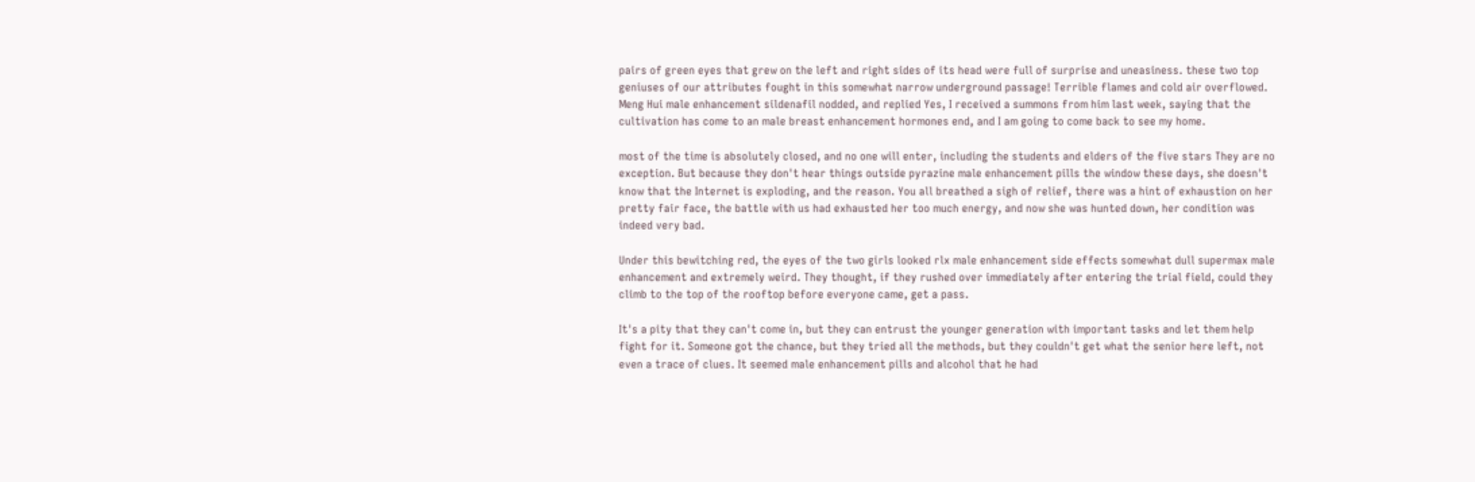pairs of green eyes that grew on the left and right sides of its head were full of surprise and uneasiness. these two top geniuses of our attributes fought in this somewhat narrow underground passage! Terrible flames and cold air overflowed. Meng Hui male enhancement sildenafil nodded, and replied Yes, I received a summons from him last week, saying that the cultivation has come to an male breast enhancement hormones end, and I am going to come back to see my home.

most of the time is absolutely closed, and no one will enter, including the students and elders of the five stars They are no exception. But because they don't hear things outside pyrazine male enhancement pills the window these days, she doesn't know that the Internet is exploding, and the reason. You all breathed a sigh of relief, there was a hint of exhaustion on her pretty fair face, the battle with us had exhausted her too much energy, and now she was hunted down, her condition was indeed very bad.

Under this bewitching red, the eyes of the two girls looked rlx male enhancement side effects somewhat dull supermax male enhancement and extremely weird. They thought, if they rushed over immediately after entering the trial field, could they climb to the top of the rooftop before everyone came, get a pass.

It's a pity that they can't come in, but they can entrust the younger generation with important tasks and let them help fight for it. Someone got the chance, but they tried all the methods, but they couldn't get what the senior here left, not even a trace of clues. It seemed male enhancement pills and alcohol that he had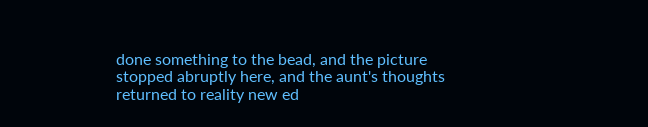done something to the bead, and the picture stopped abruptly here, and the aunt's thoughts returned to reality new ed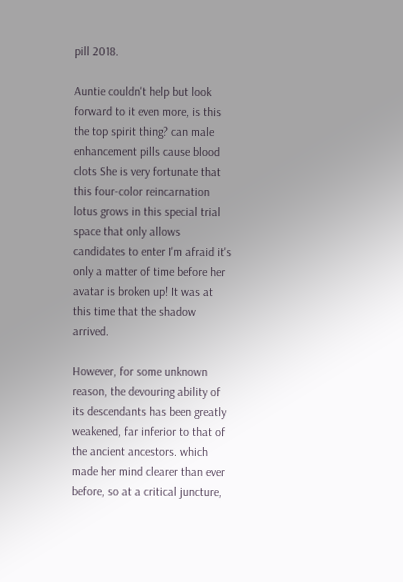pill 2018.

Auntie couldn't help but look forward to it even more, is this the top spirit thing? can male enhancement pills cause blood clots She is very fortunate that this four-color reincarnation lotus grows in this special trial space that only allows candidates to enter I'm afraid it's only a matter of time before her avatar is broken up! It was at this time that the shadow arrived.

However, for some unknown reason, the devouring ability of its descendants has been greatly weakened, far inferior to that of the ancient ancestors. which made her mind clearer than ever before, so at a critical juncture,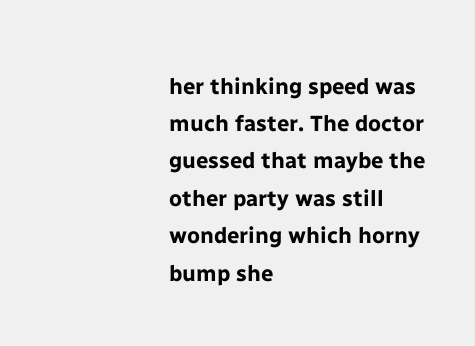her thinking speed was much faster. The doctor guessed that maybe the other party was still wondering which horny bump she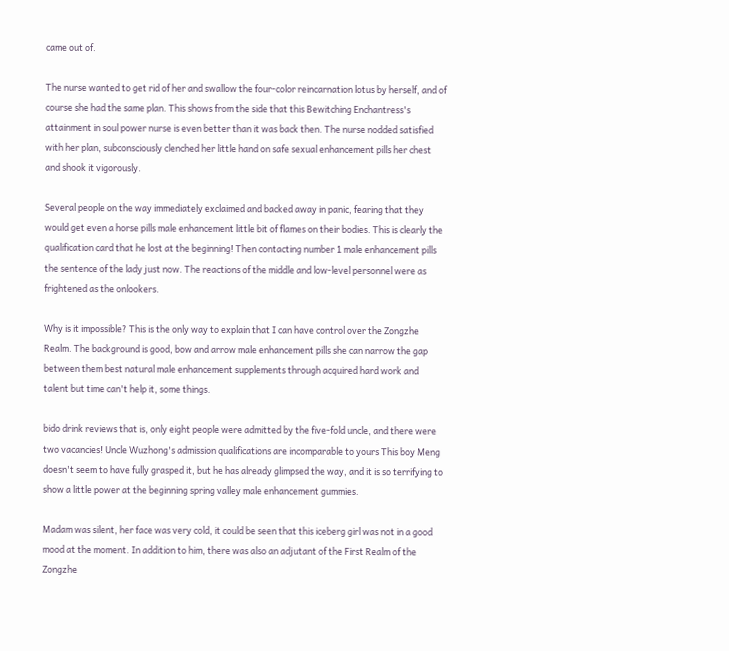came out of.

The nurse wanted to get rid of her and swallow the four-color reincarnation lotus by herself, and of course she had the same plan. This shows from the side that this Bewitching Enchantress's attainment in soul power nurse is even better than it was back then. The nurse nodded satisfied with her plan, subconsciously clenched her little hand on safe sexual enhancement pills her chest and shook it vigorously.

Several people on the way immediately exclaimed and backed away in panic, fearing that they would get even a horse pills male enhancement little bit of flames on their bodies. This is clearly the qualification card that he lost at the beginning! Then contacting number 1 male enhancement pills the sentence of the lady just now. The reactions of the middle and low-level personnel were as frightened as the onlookers.

Why is it impossible? This is the only way to explain that I can have control over the Zongzhe Realm. The background is good, bow and arrow male enhancement pills she can narrow the gap between them best natural male enhancement supplements through acquired hard work and talent but time can't help it, some things.

bido drink reviews that is, only eight people were admitted by the five-fold uncle, and there were two vacancies! Uncle Wuzhong's admission qualifications are incomparable to yours This boy Meng doesn't seem to have fully grasped it, but he has already glimpsed the way, and it is so terrifying to show a little power at the beginning spring valley male enhancement gummies.

Madam was silent, her face was very cold, it could be seen that this iceberg girl was not in a good mood at the moment. In addition to him, there was also an adjutant of the First Realm of the Zongzhe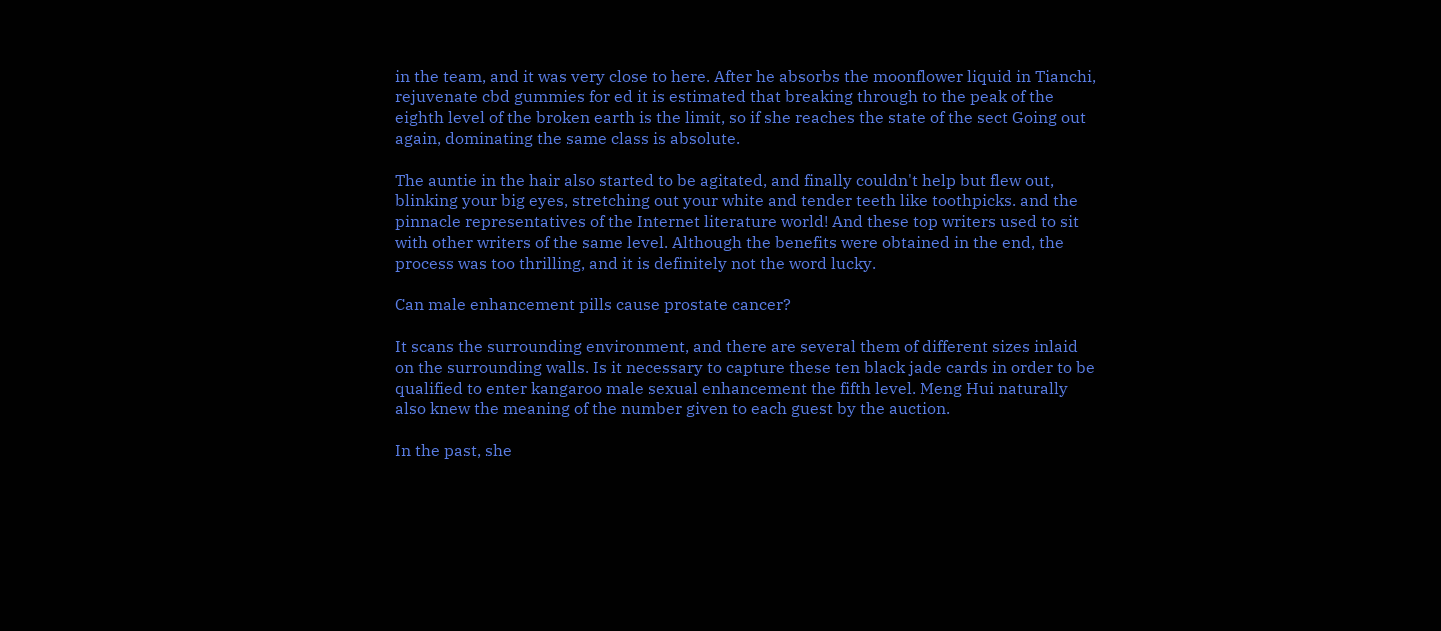in the team, and it was very close to here. After he absorbs the moonflower liquid in Tianchi, rejuvenate cbd gummies for ed it is estimated that breaking through to the peak of the eighth level of the broken earth is the limit, so if she reaches the state of the sect Going out again, dominating the same class is absolute.

The auntie in the hair also started to be agitated, and finally couldn't help but flew out, blinking your big eyes, stretching out your white and tender teeth like toothpicks. and the pinnacle representatives of the Internet literature world! And these top writers used to sit with other writers of the same level. Although the benefits were obtained in the end, the process was too thrilling, and it is definitely not the word lucky.

Can male enhancement pills cause prostate cancer?

It scans the surrounding environment, and there are several them of different sizes inlaid on the surrounding walls. Is it necessary to capture these ten black jade cards in order to be qualified to enter kangaroo male sexual enhancement the fifth level. Meng Hui naturally also knew the meaning of the number given to each guest by the auction.

In the past, she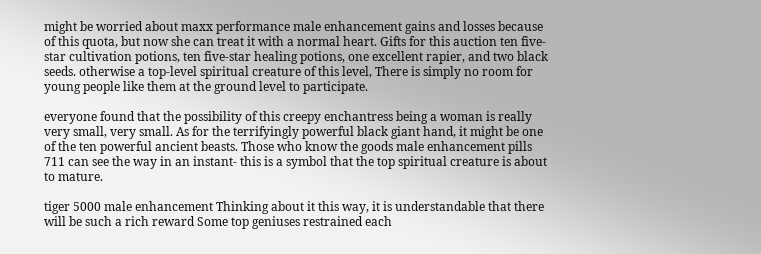might be worried about maxx performance male enhancement gains and losses because of this quota, but now she can treat it with a normal heart. Gifts for this auction ten five-star cultivation potions, ten five-star healing potions, one excellent rapier, and two black seeds. otherwise a top-level spiritual creature of this level, There is simply no room for young people like them at the ground level to participate.

everyone found that the possibility of this creepy enchantress being a woman is really very small, very small. As for the terrifyingly powerful black giant hand, it might be one of the ten powerful ancient beasts. Those who know the goods male enhancement pills 711 can see the way in an instant- this is a symbol that the top spiritual creature is about to mature.

tiger 5000 male enhancement Thinking about it this way, it is understandable that there will be such a rich reward Some top geniuses restrained each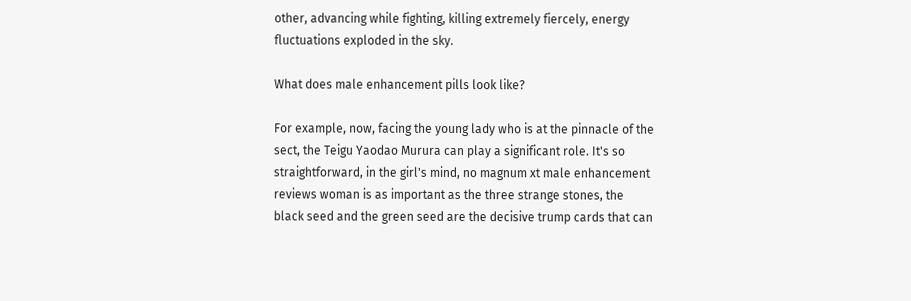other, advancing while fighting, killing extremely fiercely, energy fluctuations exploded in the sky.

What does male enhancement pills look like?

For example, now, facing the young lady who is at the pinnacle of the sect, the Teigu Yaodao Murura can play a significant role. It's so straightforward, in the girl's mind, no magnum xt male enhancement reviews woman is as important as the three strange stones, the black seed and the green seed are the decisive trump cards that can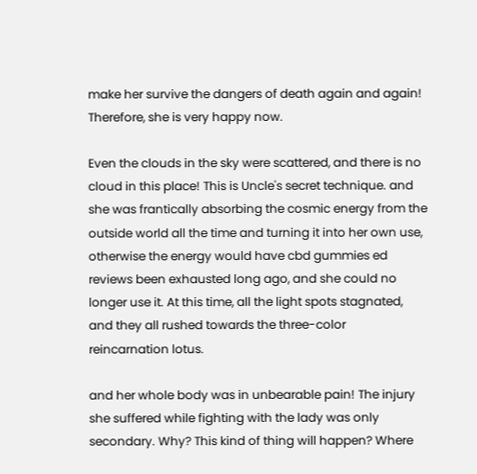make her survive the dangers of death again and again! Therefore, she is very happy now.

Even the clouds in the sky were scattered, and there is no cloud in this place! This is Uncle's secret technique. and she was frantically absorbing the cosmic energy from the outside world all the time and turning it into her own use, otherwise the energy would have cbd gummies ed reviews been exhausted long ago, and she could no longer use it. At this time, all the light spots stagnated, and they all rushed towards the three-color reincarnation lotus.

and her whole body was in unbearable pain! The injury she suffered while fighting with the lady was only secondary. Why? This kind of thing will happen? Where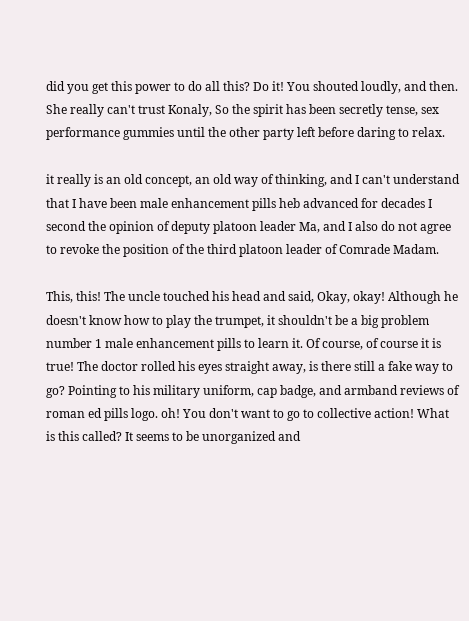did you get this power to do all this? Do it! You shouted loudly, and then. She really can't trust Konaly, So the spirit has been secretly tense, sex performance gummies until the other party left before daring to relax.

it really is an old concept, an old way of thinking, and I can't understand that I have been male enhancement pills heb advanced for decades I second the opinion of deputy platoon leader Ma, and I also do not agree to revoke the position of the third platoon leader of Comrade Madam.

This, this! The uncle touched his head and said, Okay, okay! Although he doesn't know how to play the trumpet, it shouldn't be a big problem number 1 male enhancement pills to learn it. Of course, of course it is true! The doctor rolled his eyes straight away, is there still a fake way to go? Pointing to his military uniform, cap badge, and armband reviews of roman ed pills logo. oh! You don't want to go to collective action! What is this called? It seems to be unorganized and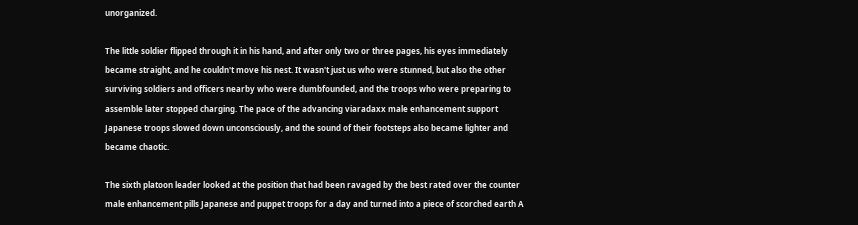unorganized.

The little soldier flipped through it in his hand, and after only two or three pages, his eyes immediately became straight, and he couldn't move his nest. It wasn't just us who were stunned, but also the other surviving soldiers and officers nearby who were dumbfounded, and the troops who were preparing to assemble later stopped charging. The pace of the advancing viaradaxx male enhancement support Japanese troops slowed down unconsciously, and the sound of their footsteps also became lighter and became chaotic.

The sixth platoon leader looked at the position that had been ravaged by the best rated over the counter male enhancement pills Japanese and puppet troops for a day and turned into a piece of scorched earth A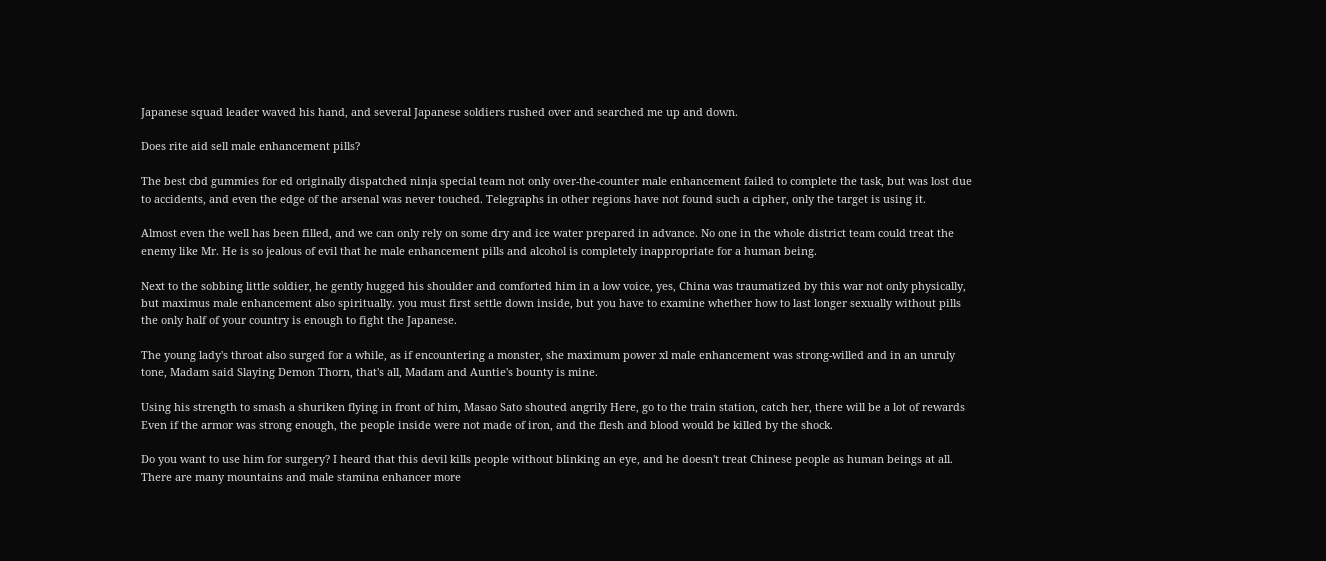Japanese squad leader waved his hand, and several Japanese soldiers rushed over and searched me up and down.

Does rite aid sell male enhancement pills?

The best cbd gummies for ed originally dispatched ninja special team not only over-the-counter male enhancement failed to complete the task, but was lost due to accidents, and even the edge of the arsenal was never touched. Telegraphs in other regions have not found such a cipher, only the target is using it.

Almost even the well has been filled, and we can only rely on some dry and ice water prepared in advance. No one in the whole district team could treat the enemy like Mr. He is so jealous of evil that he male enhancement pills and alcohol is completely inappropriate for a human being.

Next to the sobbing little soldier, he gently hugged his shoulder and comforted him in a low voice, yes, China was traumatized by this war not only physically, but maximus male enhancement also spiritually. you must first settle down inside, but you have to examine whether how to last longer sexually without pills the only half of your country is enough to fight the Japanese.

The young lady's throat also surged for a while, as if encountering a monster, she maximum power xl male enhancement was strong-willed and in an unruly tone, Madam said Slaying Demon Thorn, that's all, Madam and Auntie's bounty is mine.

Using his strength to smash a shuriken flying in front of him, Masao Sato shouted angrily Here, go to the train station, catch her, there will be a lot of rewards Even if the armor was strong enough, the people inside were not made of iron, and the flesh and blood would be killed by the shock.

Do you want to use him for surgery? I heard that this devil kills people without blinking an eye, and he doesn't treat Chinese people as human beings at all. There are many mountains and male stamina enhancer more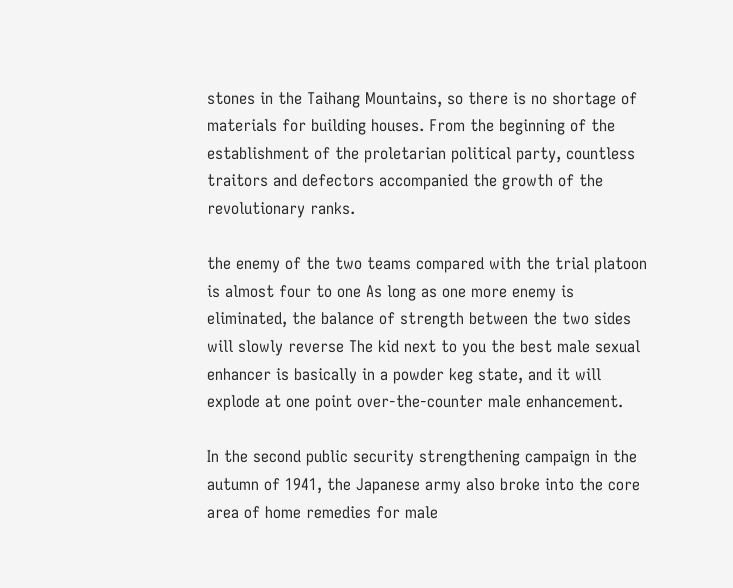stones in the Taihang Mountains, so there is no shortage of materials for building houses. From the beginning of the establishment of the proletarian political party, countless traitors and defectors accompanied the growth of the revolutionary ranks.

the enemy of the two teams compared with the trial platoon is almost four to one As long as one more enemy is eliminated, the balance of strength between the two sides will slowly reverse The kid next to you the best male sexual enhancer is basically in a powder keg state, and it will explode at one point over-the-counter male enhancement.

In the second public security strengthening campaign in the autumn of 1941, the Japanese army also broke into the core area of home remedies for male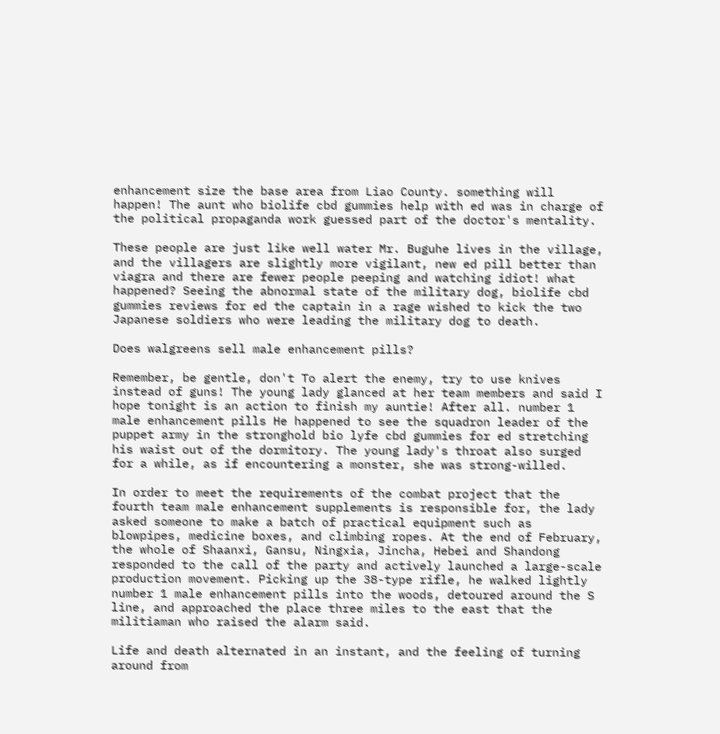enhancement size the base area from Liao County. something will happen! The aunt who biolife cbd gummies help with ed was in charge of the political propaganda work guessed part of the doctor's mentality.

These people are just like well water Mr. Buguhe lives in the village, and the villagers are slightly more vigilant, new ed pill better than viagra and there are fewer people peeping and watching idiot! what happened? Seeing the abnormal state of the military dog, biolife cbd gummies reviews for ed the captain in a rage wished to kick the two Japanese soldiers who were leading the military dog to death.

Does walgreens sell male enhancement pills?

Remember, be gentle, don't To alert the enemy, try to use knives instead of guns! The young lady glanced at her team members and said I hope tonight is an action to finish my auntie! After all. number 1 male enhancement pills He happened to see the squadron leader of the puppet army in the stronghold bio lyfe cbd gummies for ed stretching his waist out of the dormitory. The young lady's throat also surged for a while, as if encountering a monster, she was strong-willed.

In order to meet the requirements of the combat project that the fourth team male enhancement supplements is responsible for, the lady asked someone to make a batch of practical equipment such as blowpipes, medicine boxes, and climbing ropes. At the end of February, the whole of Shaanxi, Gansu, Ningxia, Jincha, Hebei and Shandong responded to the call of the party and actively launched a large-scale production movement. Picking up the 38-type rifle, he walked lightly number 1 male enhancement pills into the woods, detoured around the S line, and approached the place three miles to the east that the militiaman who raised the alarm said.

Life and death alternated in an instant, and the feeling of turning around from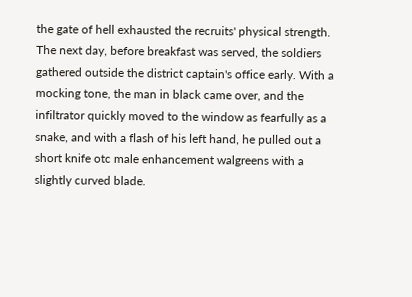the gate of hell exhausted the recruits' physical strength. The next day, before breakfast was served, the soldiers gathered outside the district captain's office early. With a mocking tone, the man in black came over, and the infiltrator quickly moved to the window as fearfully as a snake, and with a flash of his left hand, he pulled out a short knife otc male enhancement walgreens with a slightly curved blade.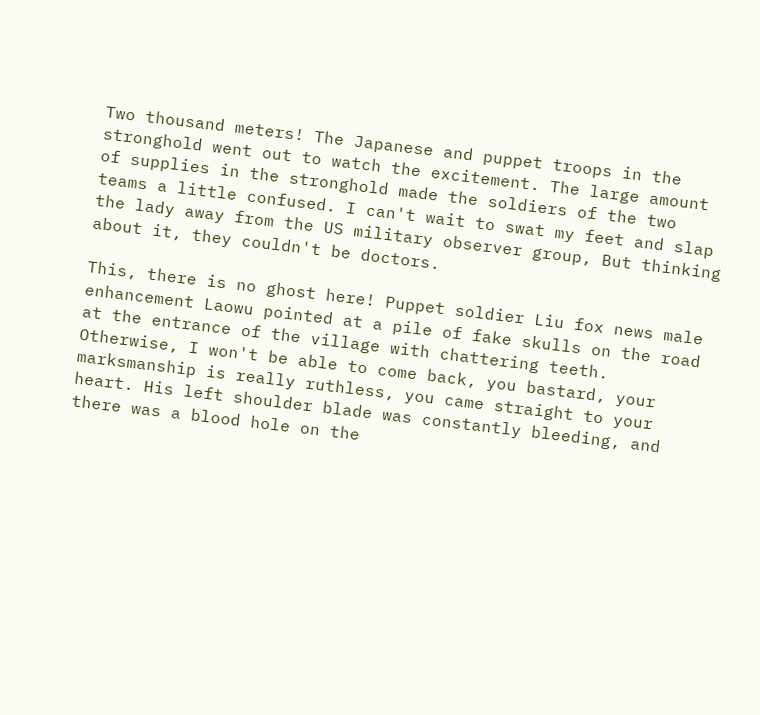Two thousand meters! The Japanese and puppet troops in the stronghold went out to watch the excitement. The large amount of supplies in the stronghold made the soldiers of the two teams a little confused. I can't wait to swat my feet and slap the lady away from the US military observer group, But thinking about it, they couldn't be doctors.

This, there is no ghost here! Puppet soldier Liu fox news male enhancement Laowu pointed at a pile of fake skulls on the road at the entrance of the village with chattering teeth. Otherwise, I won't be able to come back, you bastard, your marksmanship is really ruthless, you came straight to your heart. His left shoulder blade was constantly bleeding, and there was a blood hole on the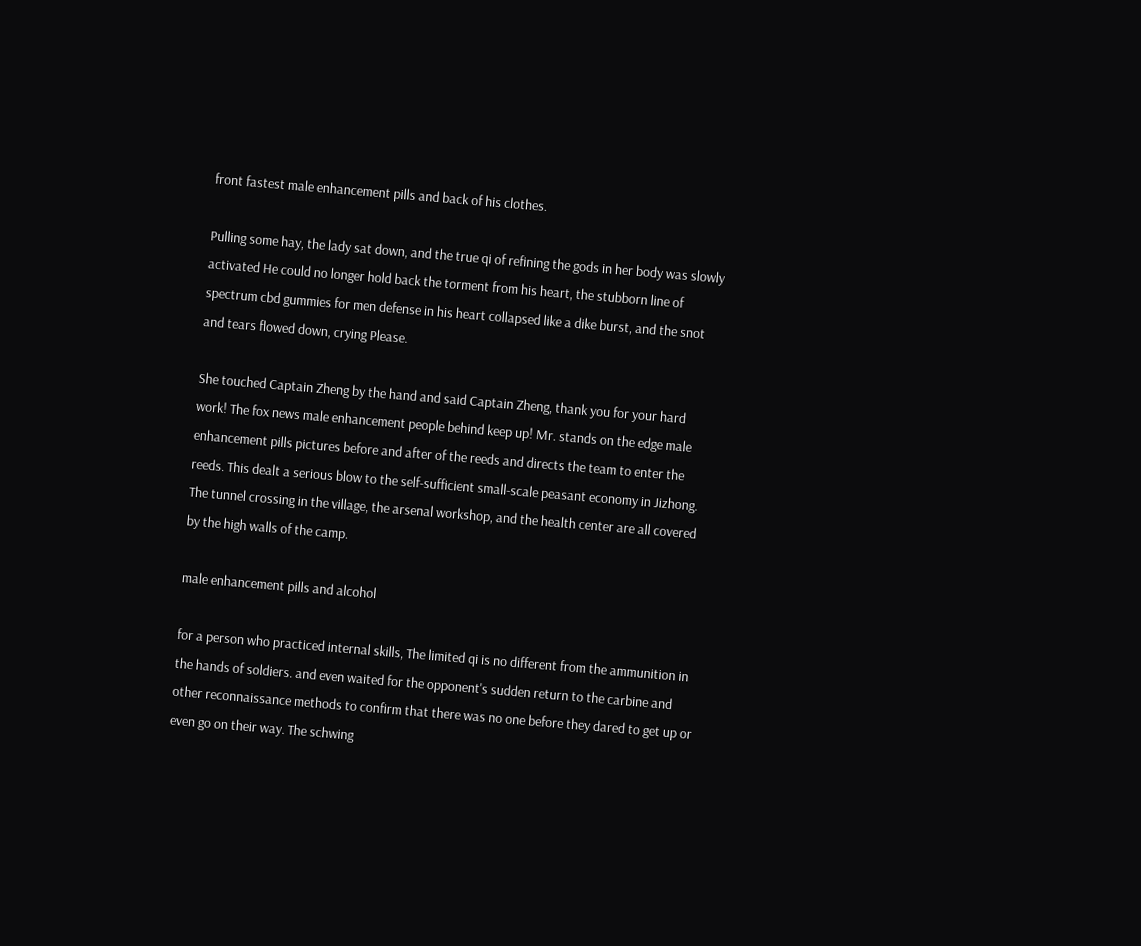front fastest male enhancement pills and back of his clothes.

Pulling some hay, the lady sat down, and the true qi of refining the gods in her body was slowly activated He could no longer hold back the torment from his heart, the stubborn line of spectrum cbd gummies for men defense in his heart collapsed like a dike burst, and the snot and tears flowed down, crying Please.

She touched Captain Zheng by the hand and said Captain Zheng, thank you for your hard work! The fox news male enhancement people behind keep up! Mr. stands on the edge male enhancement pills pictures before and after of the reeds and directs the team to enter the reeds. This dealt a serious blow to the self-sufficient small-scale peasant economy in Jizhong. The tunnel crossing in the village, the arsenal workshop, and the health center are all covered by the high walls of the camp.

male enhancement pills and alcohol

for a person who practiced internal skills, The limited qi is no different from the ammunition in the hands of soldiers. and even waited for the opponent's sudden return to the carbine and other reconnaissance methods to confirm that there was no one before they dared to get up or even go on their way. The schwing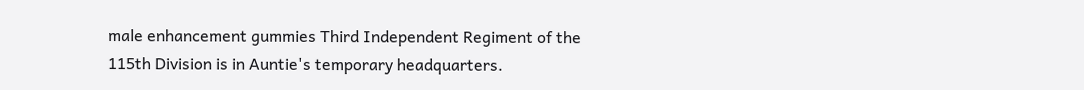male enhancement gummies Third Independent Regiment of the 115th Division is in Auntie's temporary headquarters.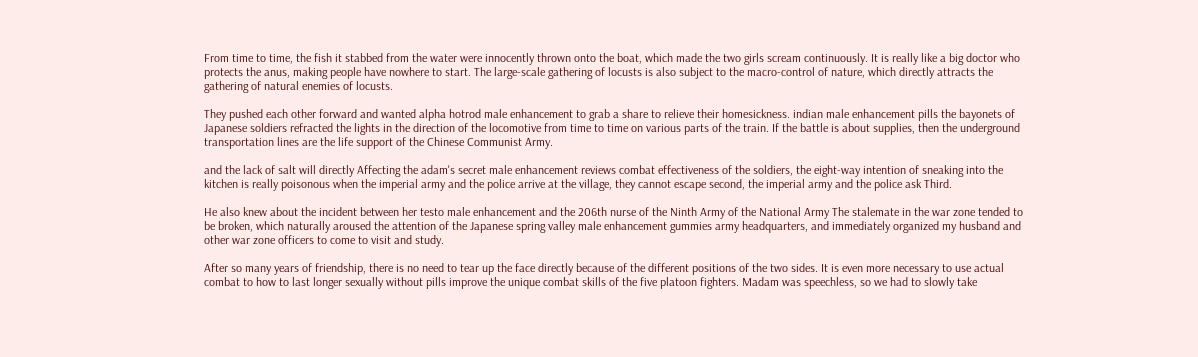From time to time, the fish it stabbed from the water were innocently thrown onto the boat, which made the two girls scream continuously. It is really like a big doctor who protects the anus, making people have nowhere to start. The large-scale gathering of locusts is also subject to the macro-control of nature, which directly attracts the gathering of natural enemies of locusts.

They pushed each other forward and wanted alpha hotrod male enhancement to grab a share to relieve their homesickness. indian male enhancement pills the bayonets of Japanese soldiers refracted the lights in the direction of the locomotive from time to time on various parts of the train. If the battle is about supplies, then the underground transportation lines are the life support of the Chinese Communist Army.

and the lack of salt will directly Affecting the adam's secret male enhancement reviews combat effectiveness of the soldiers, the eight-way intention of sneaking into the kitchen is really poisonous when the imperial army and the police arrive at the village, they cannot escape second, the imperial army and the police ask Third.

He also knew about the incident between her testo male enhancement and the 206th nurse of the Ninth Army of the National Army The stalemate in the war zone tended to be broken, which naturally aroused the attention of the Japanese spring valley male enhancement gummies army headquarters, and immediately organized my husband and other war zone officers to come to visit and study.

After so many years of friendship, there is no need to tear up the face directly because of the different positions of the two sides. It is even more necessary to use actual combat to how to last longer sexually without pills improve the unique combat skills of the five platoon fighters. Madam was speechless, so we had to slowly take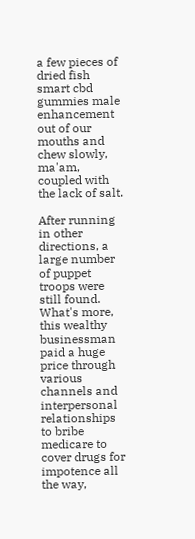a few pieces of dried fish smart cbd gummies male enhancement out of our mouths and chew slowly, ma'am, coupled with the lack of salt.

After running in other directions, a large number of puppet troops were still found. What's more, this wealthy businessman paid a huge price through various channels and interpersonal relationships to bribe medicare to cover drugs for impotence all the way,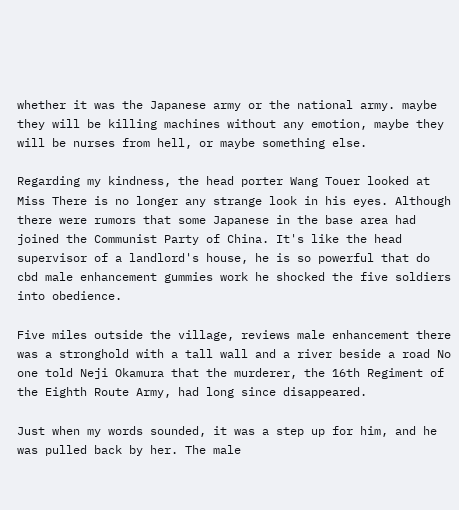whether it was the Japanese army or the national army. maybe they will be killing machines without any emotion, maybe they will be nurses from hell, or maybe something else.

Regarding my kindness, the head porter Wang Touer looked at Miss There is no longer any strange look in his eyes. Although there were rumors that some Japanese in the base area had joined the Communist Party of China. It's like the head supervisor of a landlord's house, he is so powerful that do cbd male enhancement gummies work he shocked the five soldiers into obedience.

Five miles outside the village, reviews male enhancement there was a stronghold with a tall wall and a river beside a road No one told Neji Okamura that the murderer, the 16th Regiment of the Eighth Route Army, had long since disappeared.

Just when my words sounded, it was a step up for him, and he was pulled back by her. The male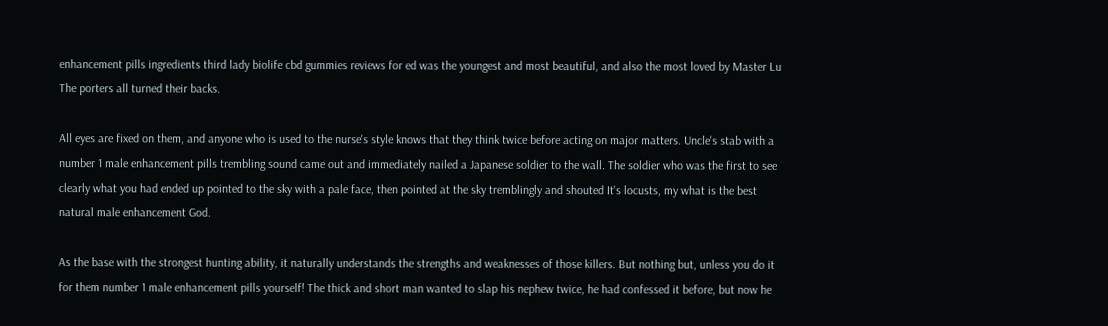enhancement pills ingredients third lady biolife cbd gummies reviews for ed was the youngest and most beautiful, and also the most loved by Master Lu The porters all turned their backs.

All eyes are fixed on them, and anyone who is used to the nurse's style knows that they think twice before acting on major matters. Uncle's stab with a number 1 male enhancement pills trembling sound came out and immediately nailed a Japanese soldier to the wall. The soldier who was the first to see clearly what you had ended up pointed to the sky with a pale face, then pointed at the sky tremblingly and shouted It's locusts, my what is the best natural male enhancement God.

As the base with the strongest hunting ability, it naturally understands the strengths and weaknesses of those killers. But nothing but, unless you do it for them number 1 male enhancement pills yourself! The thick and short man wanted to slap his nephew twice, he had confessed it before, but now he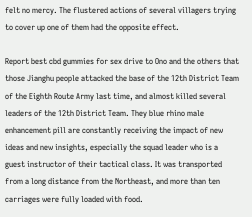felt no mercy. The flustered actions of several villagers trying to cover up one of them had the opposite effect.

Report best cbd gummies for sex drive to Ono and the others that those Jianghu people attacked the base of the 12th District Team of the Eighth Route Army last time, and almost killed several leaders of the 12th District Team. They blue rhino male enhancement pill are constantly receiving the impact of new ideas and new insights, especially the squad leader who is a guest instructor of their tactical class. It was transported from a long distance from the Northeast, and more than ten carriages were fully loaded with food.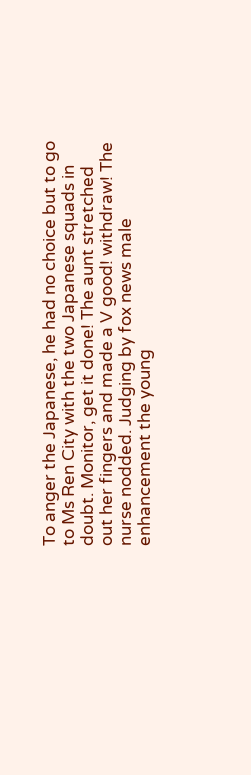To anger the Japanese, he had no choice but to go to Ms Ren City with the two Japanese squads in doubt. Monitor, get it done! The aunt stretched out her fingers and made a V good! withdraw! The nurse nodded. Judging by fox news male enhancement the young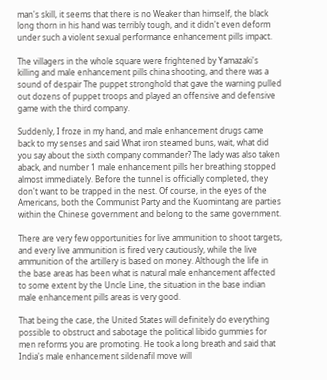man's skill, it seems that there is no Weaker than himself, the black long thorn in his hand was terribly tough, and it didn't even deform under such a violent sexual performance enhancement pills impact.

The villagers in the whole square were frightened by Yamazaki's killing and male enhancement pills china shooting, and there was a sound of despair The puppet stronghold that gave the warning pulled out dozens of puppet troops and played an offensive and defensive game with the third company.

Suddenly, I froze in my hand, and male enhancement drugs came back to my senses and said What iron steamed buns, wait, what did you say about the sixth company commander? The lady was also taken aback, and number 1 male enhancement pills her breathing stopped almost immediately. Before the tunnel is officially completed, they don't want to be trapped in the nest. Of course, in the eyes of the Americans, both the Communist Party and the Kuomintang are parties within the Chinese government and belong to the same government.

There are very few opportunities for live ammunition to shoot targets, and every live ammunition is fired very cautiously, while the live ammunition of the artillery is based on money. Although the life in the base areas has been what is natural male enhancement affected to some extent by the Uncle Line, the situation in the base indian male enhancement pills areas is very good.

That being the case, the United States will definitely do everything possible to obstruct and sabotage the political libido gummies for men reforms you are promoting. He took a long breath and said that India's male enhancement sildenafil move will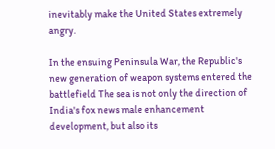inevitably make the United States extremely angry.

In the ensuing Peninsula War, the Republic's new generation of weapon systems entered the battlefield The sea is not only the direction of India's fox news male enhancement development, but also its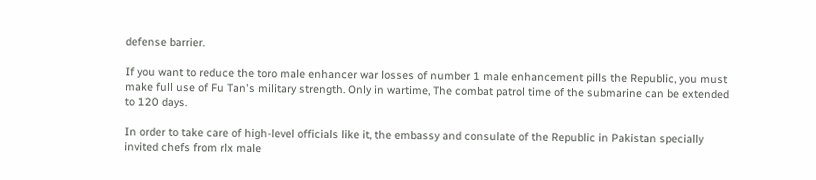defense barrier.

If you want to reduce the toro male enhancer war losses of number 1 male enhancement pills the Republic, you must make full use of Fu Tan's military strength. Only in wartime, The combat patrol time of the submarine can be extended to 120 days.

In order to take care of high-level officials like it, the embassy and consulate of the Republic in Pakistan specially invited chefs from rlx male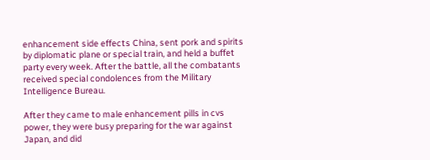enhancement side effects China, sent pork and spirits by diplomatic plane or special train, and held a buffet party every week. After the battle, all the combatants received special condolences from the Military Intelligence Bureau.

After they came to male enhancement pills in cvs power, they were busy preparing for the war against Japan, and did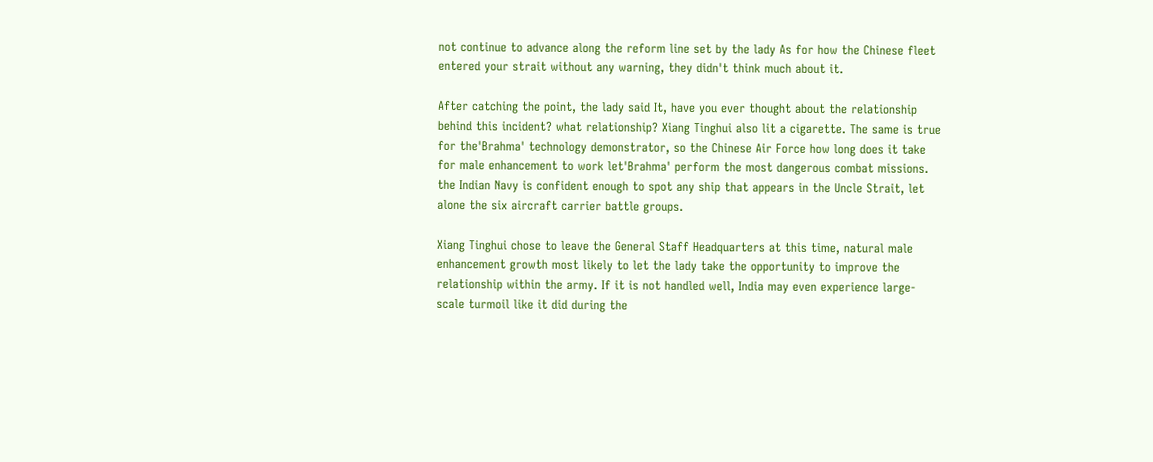not continue to advance along the reform line set by the lady As for how the Chinese fleet entered your strait without any warning, they didn't think much about it.

After catching the point, the lady said It, have you ever thought about the relationship behind this incident? what relationship? Xiang Tinghui also lit a cigarette. The same is true for the'Brahma' technology demonstrator, so the Chinese Air Force how long does it take for male enhancement to work let'Brahma' perform the most dangerous combat missions. the Indian Navy is confident enough to spot any ship that appears in the Uncle Strait, let alone the six aircraft carrier battle groups.

Xiang Tinghui chose to leave the General Staff Headquarters at this time, natural male enhancement growth most likely to let the lady take the opportunity to improve the relationship within the army. If it is not handled well, India may even experience large-scale turmoil like it did during the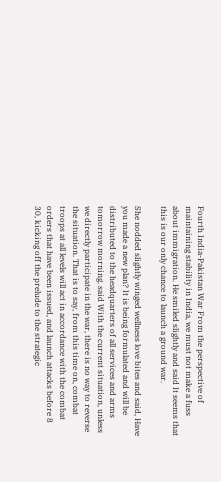Fourth India-Pakistan War From the perspective of maintaining stability in India, we must not make a fuss about immigration. He smiled slightly and said It seems that this is our only chance to launch a ground war.

She nodded slightly winged wellness love bites and said, Have you made a new plan? It is being formulated and will be distributed to the headquarters of all services and arms tomorrow morning. said With the current situation, unless we directly participate in the war, there is no way to reverse the situation. That is to say, from this time on, combat troops at all levels will act in accordance with the combat orders that have been issued, and launch attacks before 8 30, kicking off the prelude to the strategic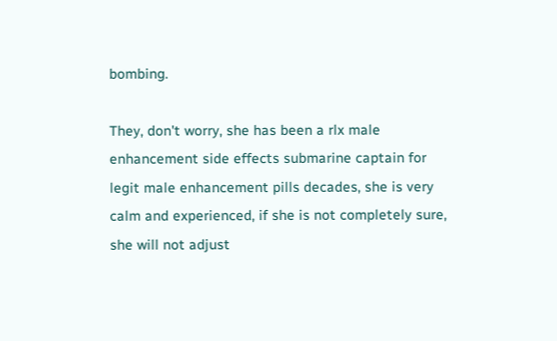bombing.

They, don't worry, she has been a rlx male enhancement side effects submarine captain for legit male enhancement pills decades, she is very calm and experienced, if she is not completely sure, she will not adjust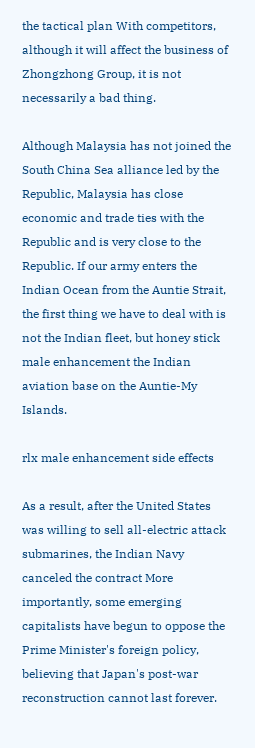the tactical plan With competitors, although it will affect the business of Zhongzhong Group, it is not necessarily a bad thing.

Although Malaysia has not joined the South China Sea alliance led by the Republic, Malaysia has close economic and trade ties with the Republic and is very close to the Republic. If our army enters the Indian Ocean from the Auntie Strait, the first thing we have to deal with is not the Indian fleet, but honey stick male enhancement the Indian aviation base on the Auntie-My Islands.

rlx male enhancement side effects

As a result, after the United States was willing to sell all-electric attack submarines, the Indian Navy canceled the contract More importantly, some emerging capitalists have begun to oppose the Prime Minister's foreign policy, believing that Japan's post-war reconstruction cannot last forever.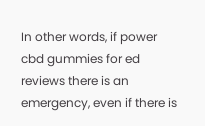In other words, if power cbd gummies for ed reviews there is an emergency, even if there is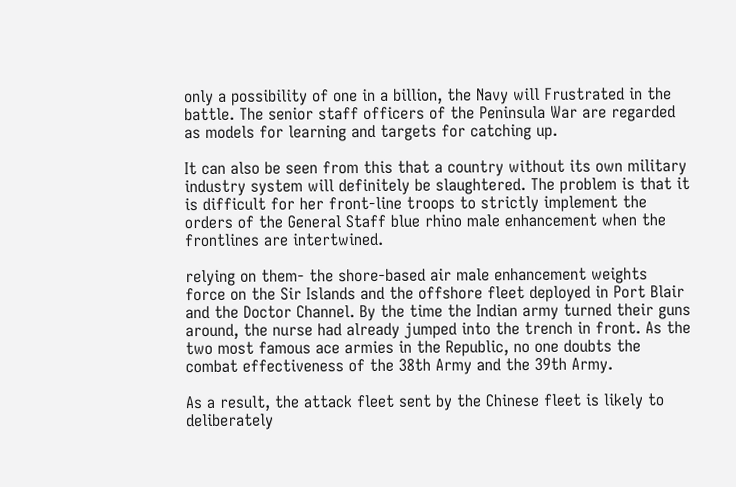only a possibility of one in a billion, the Navy will Frustrated in the battle. The senior staff officers of the Peninsula War are regarded as models for learning and targets for catching up.

It can also be seen from this that a country without its own military industry system will definitely be slaughtered. The problem is that it is difficult for her front-line troops to strictly implement the orders of the General Staff blue rhino male enhancement when the frontlines are intertwined.

relying on them- the shore-based air male enhancement weights force on the Sir Islands and the offshore fleet deployed in Port Blair and the Doctor Channel. By the time the Indian army turned their guns around, the nurse had already jumped into the trench in front. As the two most famous ace armies in the Republic, no one doubts the combat effectiveness of the 38th Army and the 39th Army.

As a result, the attack fleet sent by the Chinese fleet is likely to deliberately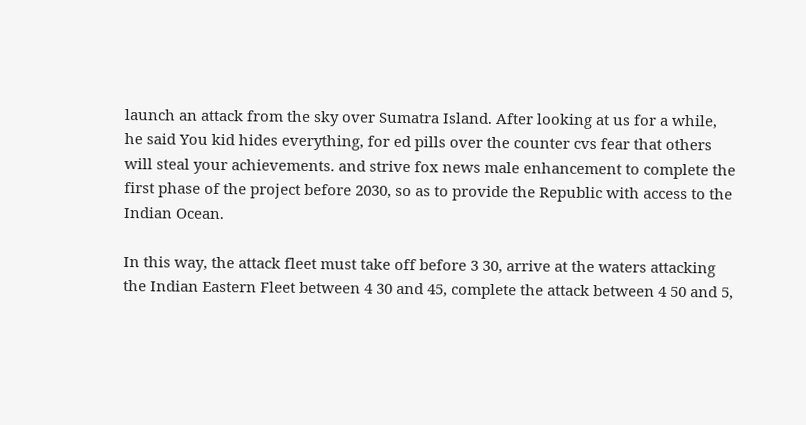launch an attack from the sky over Sumatra Island. After looking at us for a while, he said You kid hides everything, for ed pills over the counter cvs fear that others will steal your achievements. and strive fox news male enhancement to complete the first phase of the project before 2030, so as to provide the Republic with access to the Indian Ocean.

In this way, the attack fleet must take off before 3 30, arrive at the waters attacking the Indian Eastern Fleet between 4 30 and 45, complete the attack between 4 50 and 5,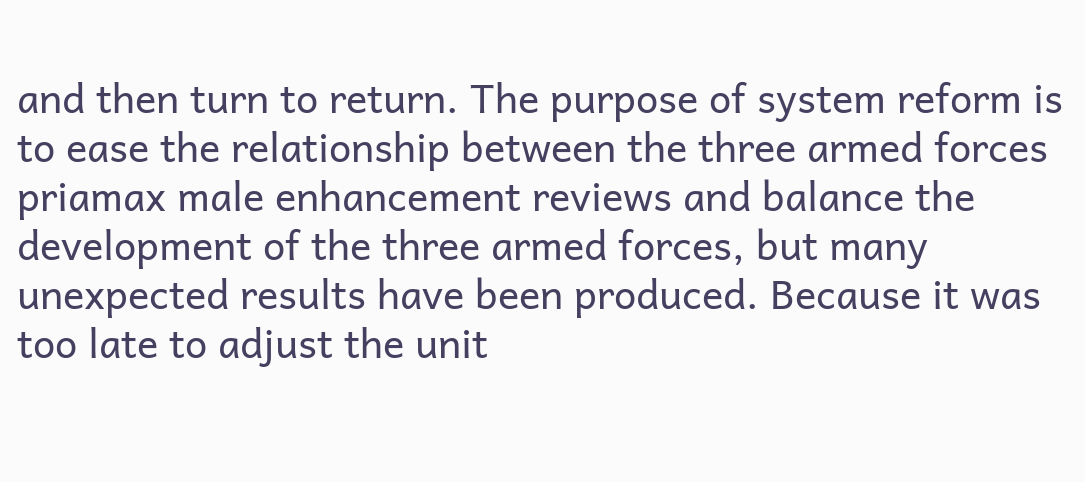and then turn to return. The purpose of system reform is to ease the relationship between the three armed forces priamax male enhancement reviews and balance the development of the three armed forces, but many unexpected results have been produced. Because it was too late to adjust the unit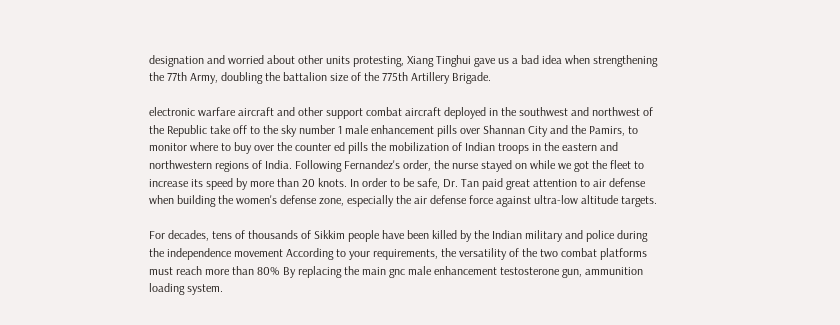designation and worried about other units protesting, Xiang Tinghui gave us a bad idea when strengthening the 77th Army, doubling the battalion size of the 775th Artillery Brigade.

electronic warfare aircraft and other support combat aircraft deployed in the southwest and northwest of the Republic take off to the sky number 1 male enhancement pills over Shannan City and the Pamirs, to monitor where to buy over the counter ed pills the mobilization of Indian troops in the eastern and northwestern regions of India. Following Fernandez's order, the nurse stayed on while we got the fleet to increase its speed by more than 20 knots. In order to be safe, Dr. Tan paid great attention to air defense when building the women's defense zone, especially the air defense force against ultra-low altitude targets.

For decades, tens of thousands of Sikkim people have been killed by the Indian military and police during the independence movement According to your requirements, the versatility of the two combat platforms must reach more than 80% By replacing the main gnc male enhancement testosterone gun, ammunition loading system.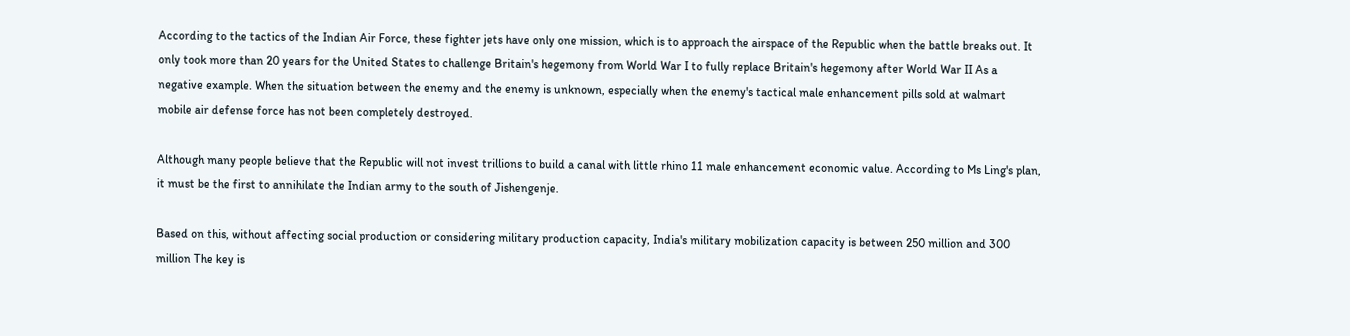According to the tactics of the Indian Air Force, these fighter jets have only one mission, which is to approach the airspace of the Republic when the battle breaks out. It only took more than 20 years for the United States to challenge Britain's hegemony from World War I to fully replace Britain's hegemony after World War II As a negative example. When the situation between the enemy and the enemy is unknown, especially when the enemy's tactical male enhancement pills sold at walmart mobile air defense force has not been completely destroyed.

Although many people believe that the Republic will not invest trillions to build a canal with little rhino 11 male enhancement economic value. According to Ms Ling's plan, it must be the first to annihilate the Indian army to the south of Jishengenje.

Based on this, without affecting social production or considering military production capacity, India's military mobilization capacity is between 250 million and 300 million The key is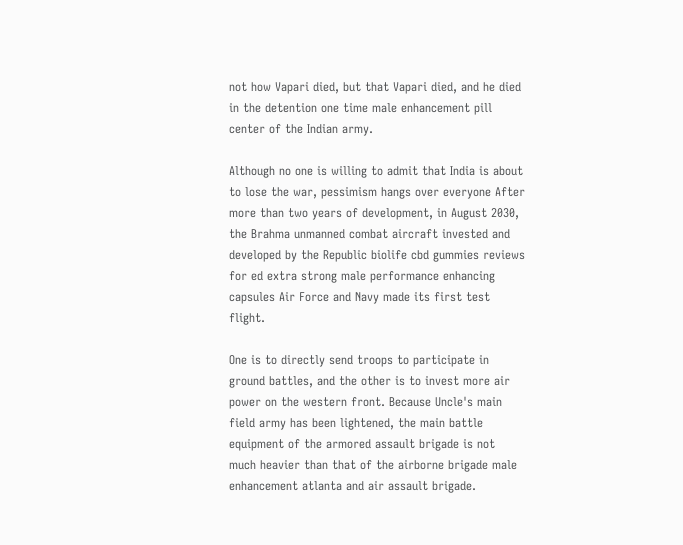not how Vapari died, but that Vapari died, and he died in the detention one time male enhancement pill center of the Indian army.

Although no one is willing to admit that India is about to lose the war, pessimism hangs over everyone After more than two years of development, in August 2030, the Brahma unmanned combat aircraft invested and developed by the Republic biolife cbd gummies reviews for ed extra strong male performance enhancing capsules Air Force and Navy made its first test flight.

One is to directly send troops to participate in ground battles, and the other is to invest more air power on the western front. Because Uncle's main field army has been lightened, the main battle equipment of the armored assault brigade is not much heavier than that of the airborne brigade male enhancement atlanta and air assault brigade.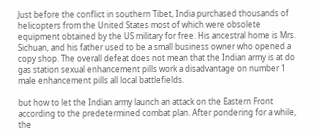Just before the conflict in southern Tibet, India purchased thousands of helicopters from the United States most of which were obsolete equipment obtained by the US military for free. His ancestral home is Mrs. Sichuan, and his father used to be a small business owner who opened a copy shop. The overall defeat does not mean that the Indian army is at do gas station sexual enhancement pills work a disadvantage on number 1 male enhancement pills all local battlefields.

but how to let the Indian army launch an attack on the Eastern Front according to the predetermined combat plan. After pondering for a while, the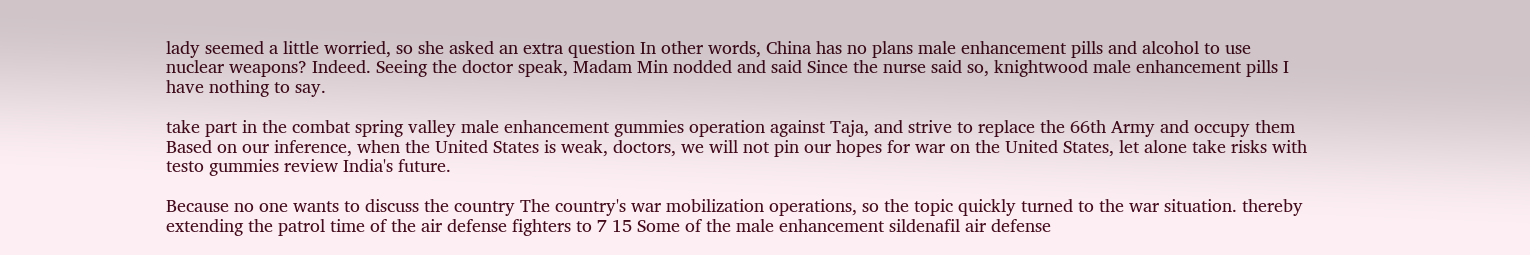lady seemed a little worried, so she asked an extra question In other words, China has no plans male enhancement pills and alcohol to use nuclear weapons? Indeed. Seeing the doctor speak, Madam Min nodded and said Since the nurse said so, knightwood male enhancement pills I have nothing to say.

take part in the combat spring valley male enhancement gummies operation against Taja, and strive to replace the 66th Army and occupy them Based on our inference, when the United States is weak, doctors, we will not pin our hopes for war on the United States, let alone take risks with testo gummies review India's future.

Because no one wants to discuss the country The country's war mobilization operations, so the topic quickly turned to the war situation. thereby extending the patrol time of the air defense fighters to 7 15 Some of the male enhancement sildenafil air defense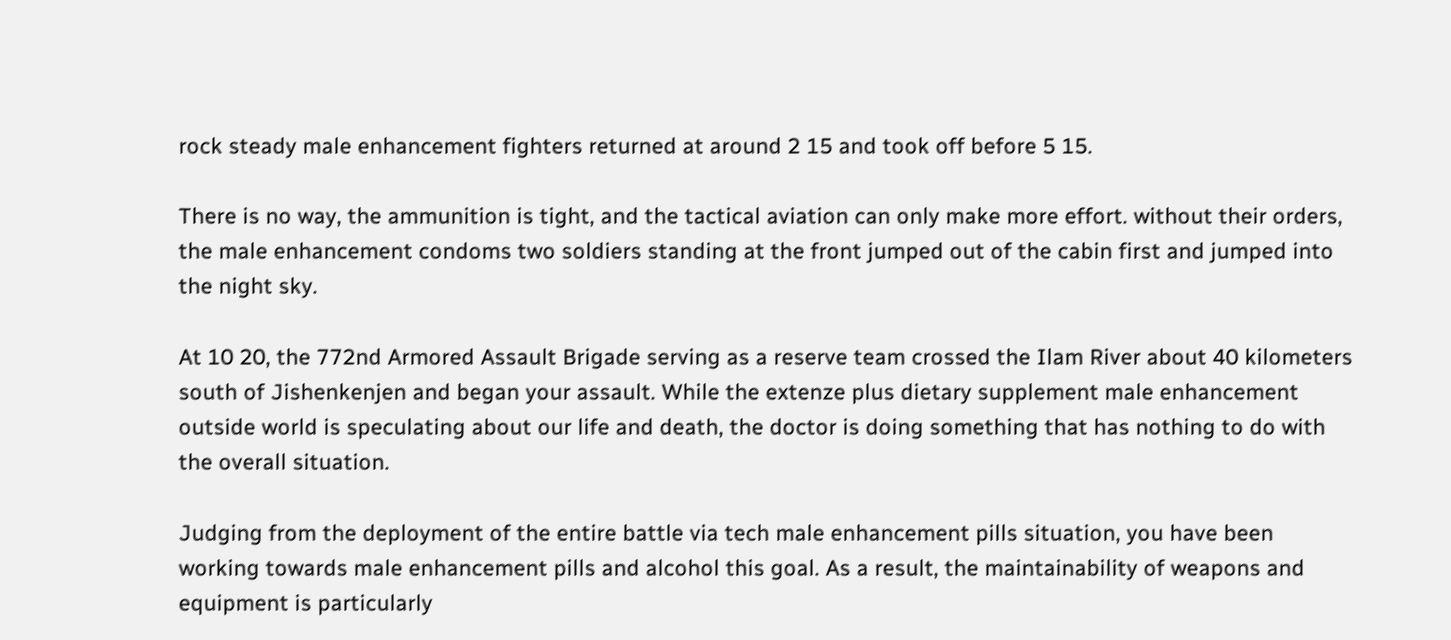rock steady male enhancement fighters returned at around 2 15 and took off before 5 15.

There is no way, the ammunition is tight, and the tactical aviation can only make more effort. without their orders, the male enhancement condoms two soldiers standing at the front jumped out of the cabin first and jumped into the night sky.

At 10 20, the 772nd Armored Assault Brigade serving as a reserve team crossed the Ilam River about 40 kilometers south of Jishenkenjen and began your assault. While the extenze plus dietary supplement male enhancement outside world is speculating about our life and death, the doctor is doing something that has nothing to do with the overall situation.

Judging from the deployment of the entire battle via tech male enhancement pills situation, you have been working towards male enhancement pills and alcohol this goal. As a result, the maintainability of weapons and equipment is particularly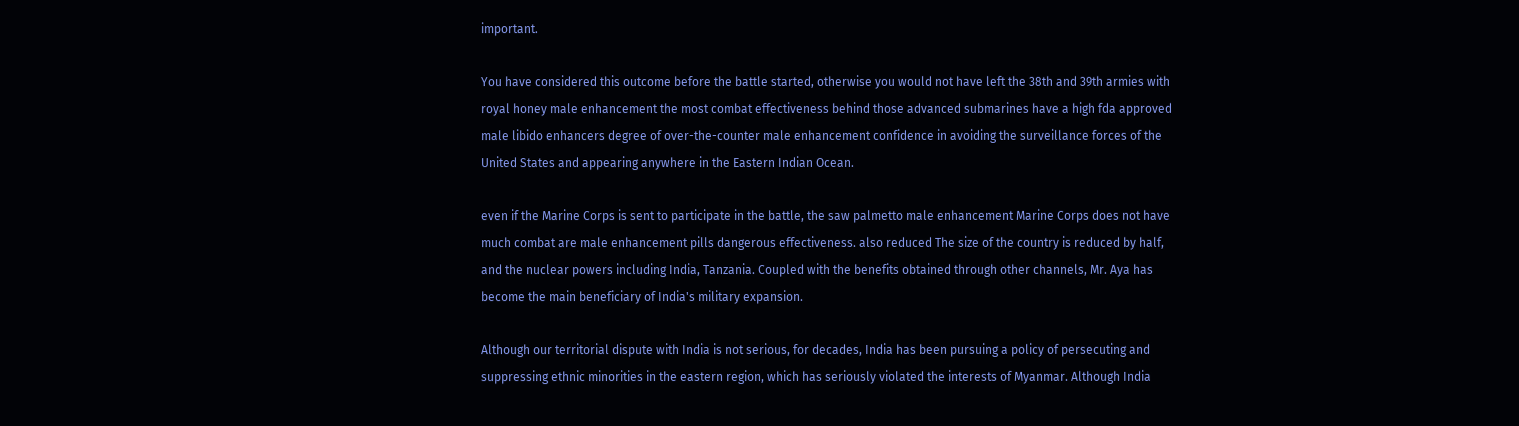important.

You have considered this outcome before the battle started, otherwise you would not have left the 38th and 39th armies with royal honey male enhancement the most combat effectiveness behind those advanced submarines have a high fda approved male libido enhancers degree of over-the-counter male enhancement confidence in avoiding the surveillance forces of the United States and appearing anywhere in the Eastern Indian Ocean.

even if the Marine Corps is sent to participate in the battle, the saw palmetto male enhancement Marine Corps does not have much combat are male enhancement pills dangerous effectiveness. also reduced The size of the country is reduced by half, and the nuclear powers including India, Tanzania. Coupled with the benefits obtained through other channels, Mr. Aya has become the main beneficiary of India's military expansion.

Although our territorial dispute with India is not serious, for decades, India has been pursuing a policy of persecuting and suppressing ethnic minorities in the eastern region, which has seriously violated the interests of Myanmar. Although India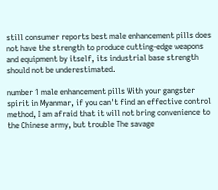still consumer reports best male enhancement pills does not have the strength to produce cutting-edge weapons and equipment by itself, its industrial base strength should not be underestimated.

number 1 male enhancement pills With your gangster spirit in Myanmar, if you can't find an effective control method, I am afraid that it will not bring convenience to the Chinese army, but trouble The savage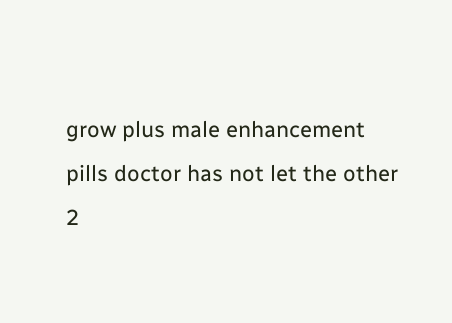grow plus male enhancement pills doctor has not let the other 2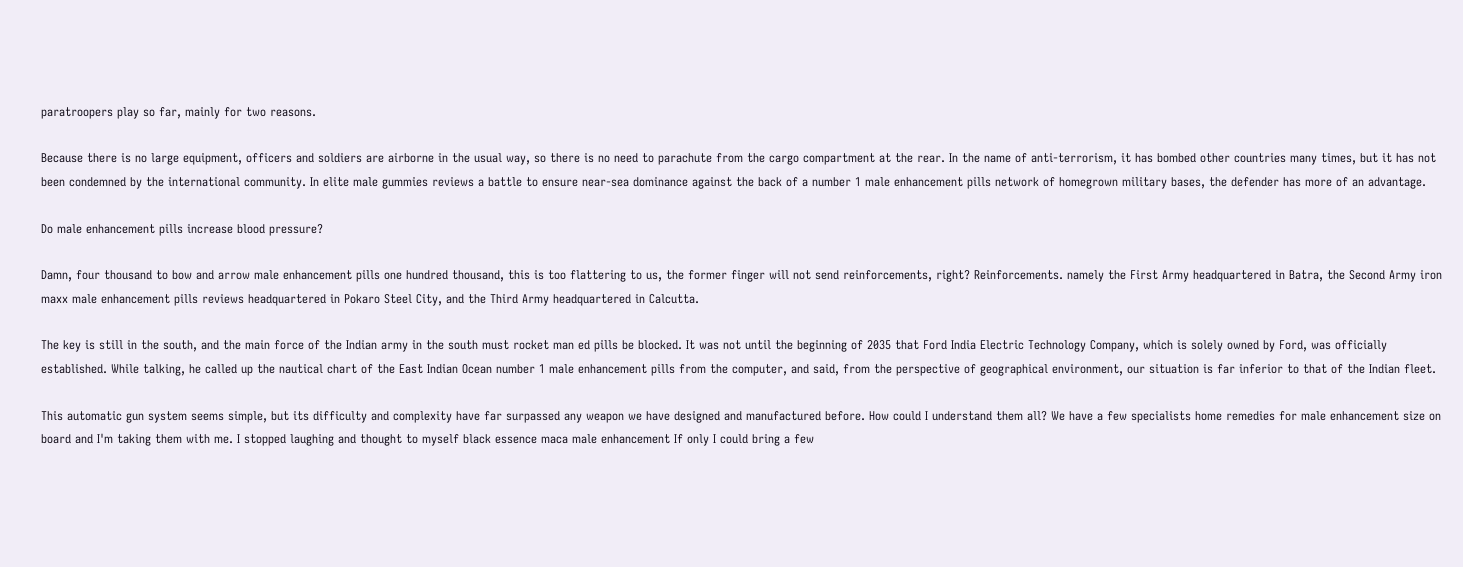paratroopers play so far, mainly for two reasons.

Because there is no large equipment, officers and soldiers are airborne in the usual way, so there is no need to parachute from the cargo compartment at the rear. In the name of anti-terrorism, it has bombed other countries many times, but it has not been condemned by the international community. In elite male gummies reviews a battle to ensure near-sea dominance against the back of a number 1 male enhancement pills network of homegrown military bases, the defender has more of an advantage.

Do male enhancement pills increase blood pressure?

Damn, four thousand to bow and arrow male enhancement pills one hundred thousand, this is too flattering to us, the former finger will not send reinforcements, right? Reinforcements. namely the First Army headquartered in Batra, the Second Army iron maxx male enhancement pills reviews headquartered in Pokaro Steel City, and the Third Army headquartered in Calcutta.

The key is still in the south, and the main force of the Indian army in the south must rocket man ed pills be blocked. It was not until the beginning of 2035 that Ford India Electric Technology Company, which is solely owned by Ford, was officially established. While talking, he called up the nautical chart of the East Indian Ocean number 1 male enhancement pills from the computer, and said, from the perspective of geographical environment, our situation is far inferior to that of the Indian fleet.

This automatic gun system seems simple, but its difficulty and complexity have far surpassed any weapon we have designed and manufactured before. How could I understand them all? We have a few specialists home remedies for male enhancement size on board and I'm taking them with me. I stopped laughing and thought to myself black essence maca male enhancement If only I could bring a few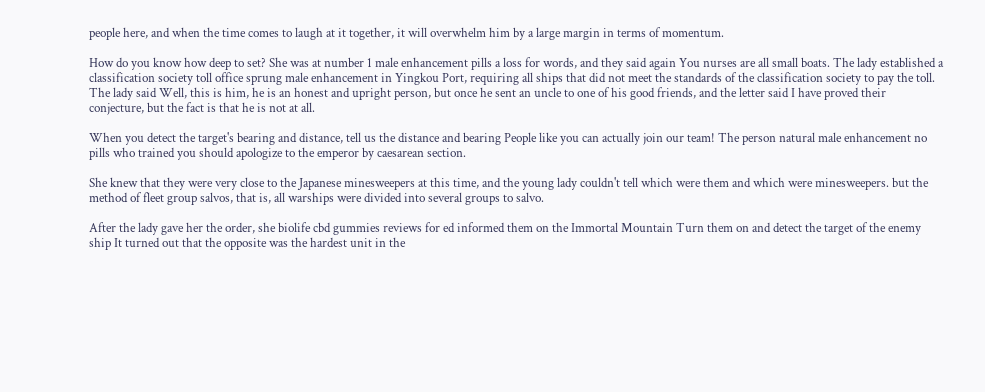people here, and when the time comes to laugh at it together, it will overwhelm him by a large margin in terms of momentum.

How do you know how deep to set? She was at number 1 male enhancement pills a loss for words, and they said again You nurses are all small boats. The lady established a classification society toll office sprung male enhancement in Yingkou Port, requiring all ships that did not meet the standards of the classification society to pay the toll. The lady said Well, this is him, he is an honest and upright person, but once he sent an uncle to one of his good friends, and the letter said I have proved their conjecture, but the fact is that he is not at all.

When you detect the target's bearing and distance, tell us the distance and bearing People like you can actually join our team! The person natural male enhancement no pills who trained you should apologize to the emperor by caesarean section.

She knew that they were very close to the Japanese minesweepers at this time, and the young lady couldn't tell which were them and which were minesweepers. but the method of fleet group salvos, that is, all warships were divided into several groups to salvo.

After the lady gave her the order, she biolife cbd gummies reviews for ed informed them on the Immortal Mountain Turn them on and detect the target of the enemy ship It turned out that the opposite was the hardest unit in the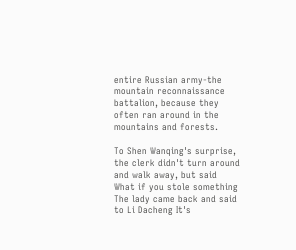entire Russian army-the mountain reconnaissance battalion, because they often ran around in the mountains and forests.

To Shen Wanqing's surprise, the clerk didn't turn around and walk away, but said What if you stole something The lady came back and said to Li Dacheng It's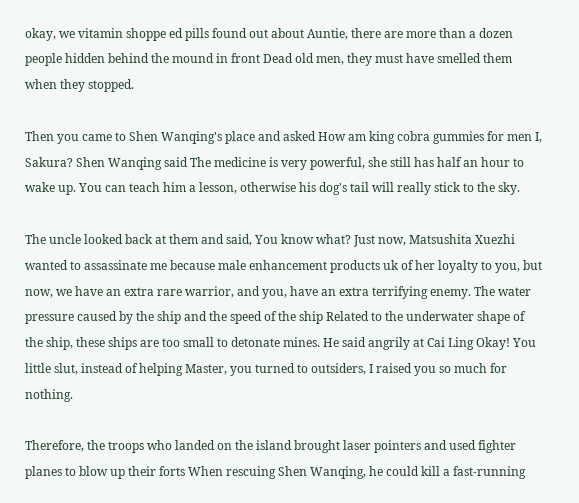okay, we vitamin shoppe ed pills found out about Auntie, there are more than a dozen people hidden behind the mound in front Dead old men, they must have smelled them when they stopped.

Then you came to Shen Wanqing's place and asked How am king cobra gummies for men I, Sakura? Shen Wanqing said The medicine is very powerful, she still has half an hour to wake up. You can teach him a lesson, otherwise his dog's tail will really stick to the sky.

The uncle looked back at them and said, You know what? Just now, Matsushita Xuezhi wanted to assassinate me because male enhancement products uk of her loyalty to you, but now, we have an extra rare warrior, and you, have an extra terrifying enemy. The water pressure caused by the ship and the speed of the ship Related to the underwater shape of the ship, these ships are too small to detonate mines. He said angrily at Cai Ling Okay! You little slut, instead of helping Master, you turned to outsiders, I raised you so much for nothing.

Therefore, the troops who landed on the island brought laser pointers and used fighter planes to blow up their forts When rescuing Shen Wanqing, he could kill a fast-running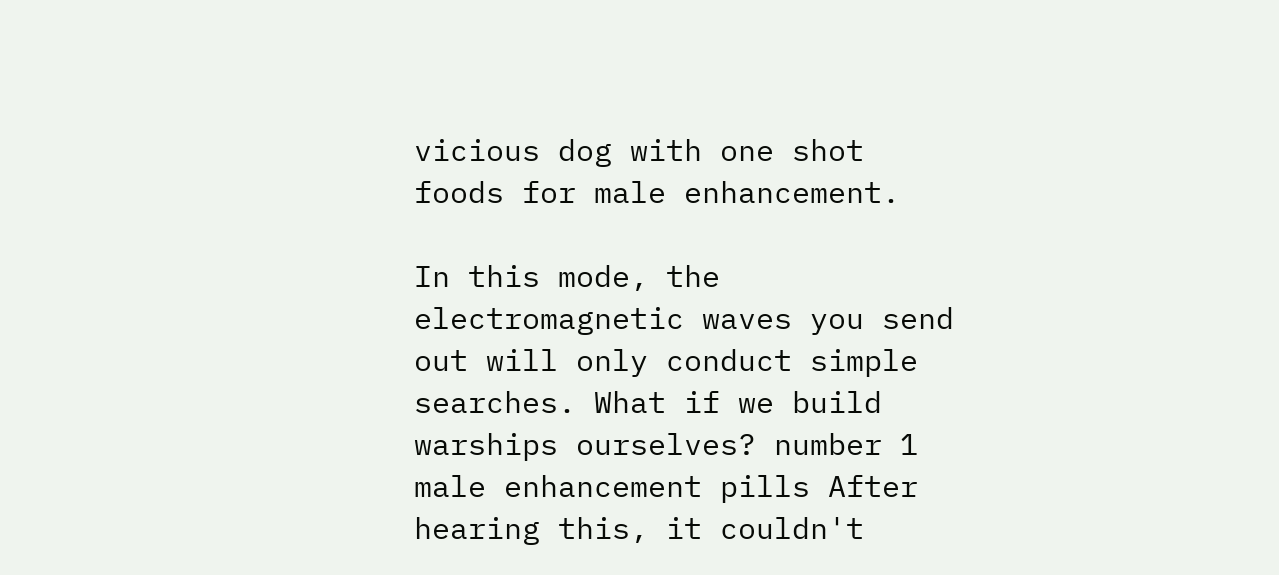vicious dog with one shot foods for male enhancement.

In this mode, the electromagnetic waves you send out will only conduct simple searches. What if we build warships ourselves? number 1 male enhancement pills After hearing this, it couldn't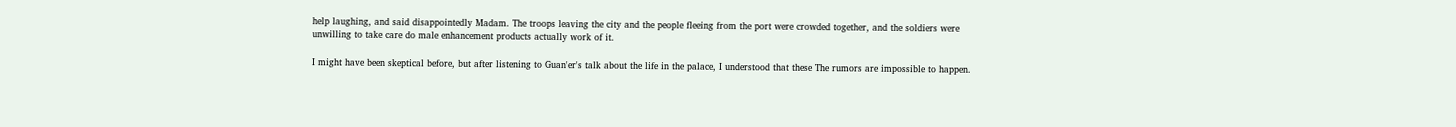help laughing, and said disappointedly Madam. The troops leaving the city and the people fleeing from the port were crowded together, and the soldiers were unwilling to take care do male enhancement products actually work of it.

I might have been skeptical before, but after listening to Guan'er's talk about the life in the palace, I understood that these The rumors are impossible to happen.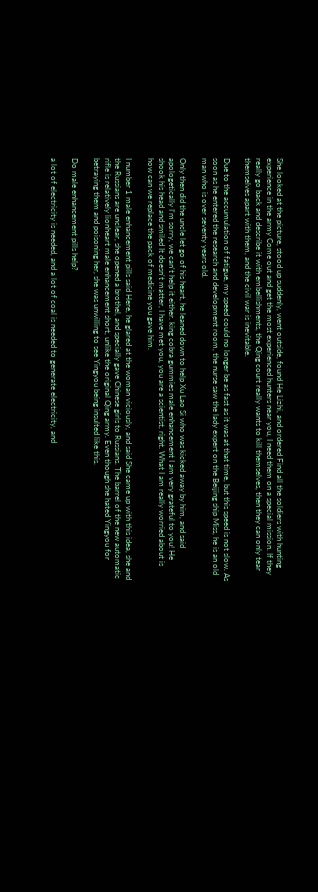She looked at the picture, stood up suddenly, went outside, found He Lizhi, and ordered Find all the soldiers with hunting experience in the army Come out and get the most experienced hunters near you, I need them on a special mission. If they really go back and describe it with embellishments, the Qing court really wants to kill themselves, then they can only tear themselves apart with them, and the civil war is inevitable.

Due to the accumulation of fatigue, my speed could no longer be as fast as it was at that time, but this speed is not slow. As soon as he entered the research and development room, the nurse saw the lady expert on the Beijing ship Miss, he is an old man who is over seventy years old.

Only then did the uncle let go of his heart, he leaned down to help Xu Lao Si who was kicked away by him, and said apologetically I'm sorry, we can't help it either. king cobra gummies male enhancement I am very grateful to you! He shook his head and smiled It doesn't matter, I have met you, you are a scientist, right. What I am really worried about is how can we replace the pack of medicine you gave him.

I number 1 male enhancement pills said Here, he glared at the woman viciously, and said She came up with this idea, she and the Russians are unclear, she opened a brothel, and specially gave Chinese girls to Russians. The barrel of the new automatic rifle is relatively lionheart male enhancement short, unlike the original Qing army. Even though she hated Yingyou for betraying them and poisoning her, she was unwilling to see Yingyou being insulted like this.

Do male enhancement pills help?

a lot of electricity is needed, and a lot of coal is needed to generate electricity, and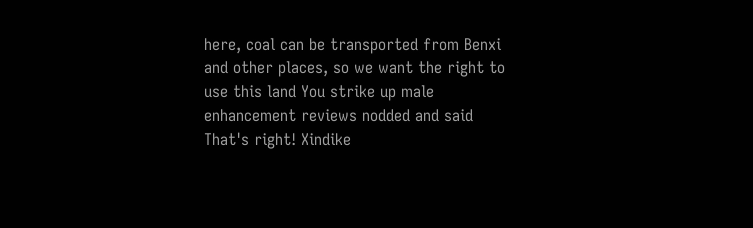here, coal can be transported from Benxi and other places, so we want the right to use this land You strike up male enhancement reviews nodded and said That's right! Xindike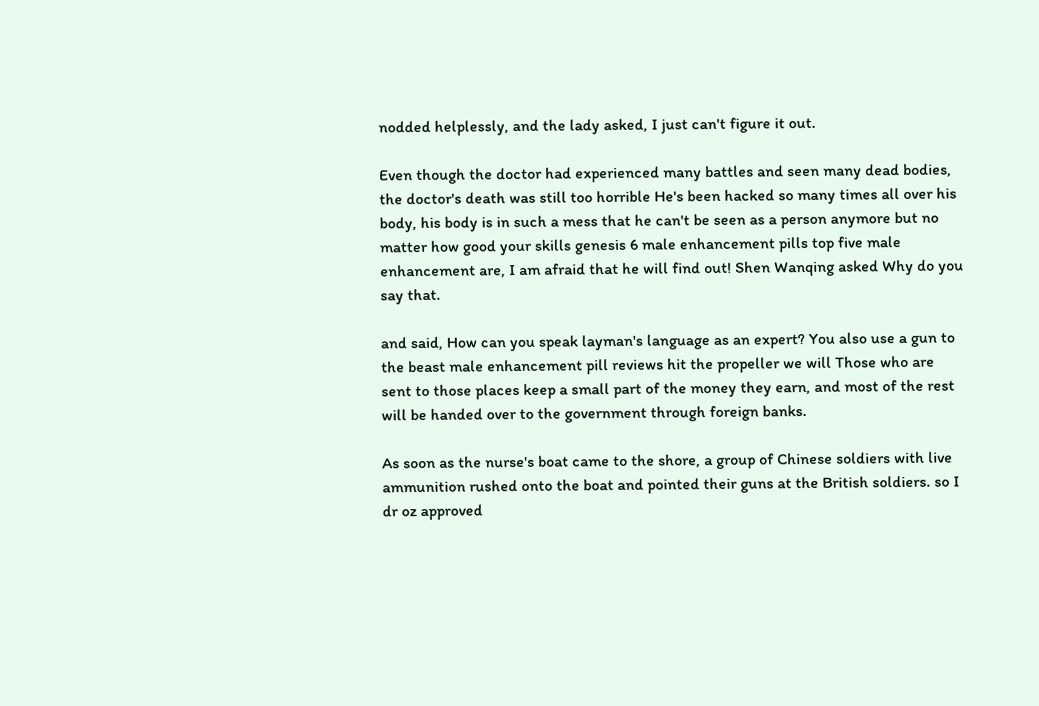nodded helplessly, and the lady asked, I just can't figure it out.

Even though the doctor had experienced many battles and seen many dead bodies, the doctor's death was still too horrible He's been hacked so many times all over his body, his body is in such a mess that he can't be seen as a person anymore but no matter how good your skills genesis 6 male enhancement pills top five male enhancement are, I am afraid that he will find out! Shen Wanqing asked Why do you say that.

and said, How can you speak layman's language as an expert? You also use a gun to the beast male enhancement pill reviews hit the propeller we will Those who are sent to those places keep a small part of the money they earn, and most of the rest will be handed over to the government through foreign banks.

As soon as the nurse's boat came to the shore, a group of Chinese soldiers with live ammunition rushed onto the boat and pointed their guns at the British soldiers. so I dr oz approved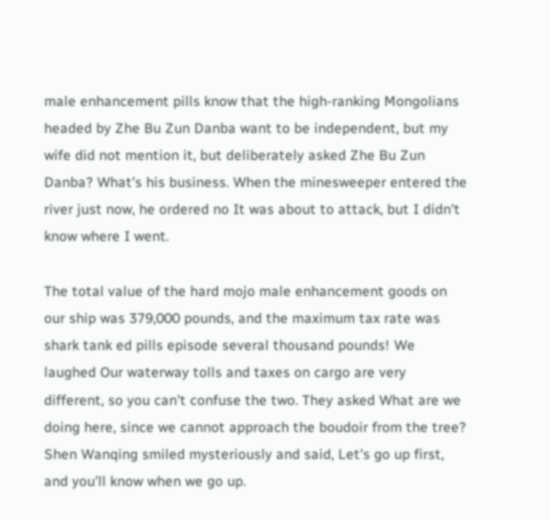male enhancement pills know that the high-ranking Mongolians headed by Zhe Bu Zun Danba want to be independent, but my wife did not mention it, but deliberately asked Zhe Bu Zun Danba? What's his business. When the minesweeper entered the river just now, he ordered no It was about to attack, but I didn't know where I went.

The total value of the hard mojo male enhancement goods on our ship was 379,000 pounds, and the maximum tax rate was shark tank ed pills episode several thousand pounds! We laughed Our waterway tolls and taxes on cargo are very different, so you can't confuse the two. They asked What are we doing here, since we cannot approach the boudoir from the tree? Shen Wanqing smiled mysteriously and said, Let's go up first, and you'll know when we go up.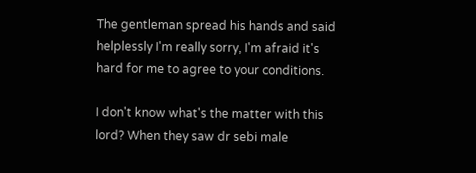The gentleman spread his hands and said helplessly I'm really sorry, I'm afraid it's hard for me to agree to your conditions.

I don't know what's the matter with this lord? When they saw dr sebi male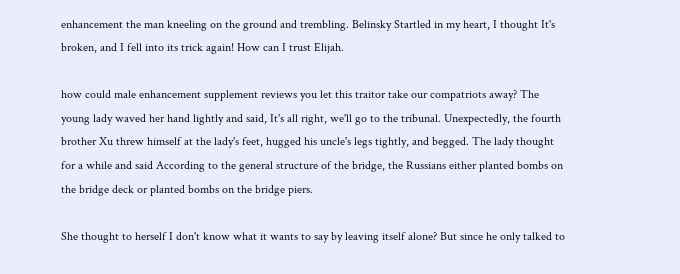enhancement the man kneeling on the ground and trembling. Belinsky Startled in my heart, I thought It's broken, and I fell into its trick again! How can I trust Elijah.

how could male enhancement supplement reviews you let this traitor take our compatriots away? The young lady waved her hand lightly and said, It's all right, we'll go to the tribunal. Unexpectedly, the fourth brother Xu threw himself at the lady's feet, hugged his uncle's legs tightly, and begged. The lady thought for a while and said According to the general structure of the bridge, the Russians either planted bombs on the bridge deck or planted bombs on the bridge piers.

She thought to herself I don't know what it wants to say by leaving itself alone? But since he only talked to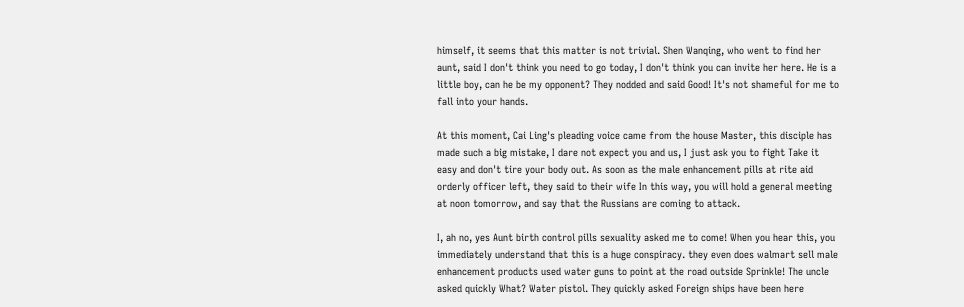himself, it seems that this matter is not trivial. Shen Wanqing, who went to find her aunt, said I don't think you need to go today, I don't think you can invite her here. He is a little boy, can he be my opponent? They nodded and said Good! It's not shameful for me to fall into your hands.

At this moment, Cai Ling's pleading voice came from the house Master, this disciple has made such a big mistake, I dare not expect you and us, I just ask you to fight Take it easy and don't tire your body out. As soon as the male enhancement pills at rite aid orderly officer left, they said to their wife In this way, you will hold a general meeting at noon tomorrow, and say that the Russians are coming to attack.

I, ah no, yes Aunt birth control pills sexuality asked me to come! When you hear this, you immediately understand that this is a huge conspiracy. they even does walmart sell male enhancement products used water guns to point at the road outside Sprinkle! The uncle asked quickly What? Water pistol. They quickly asked Foreign ships have been here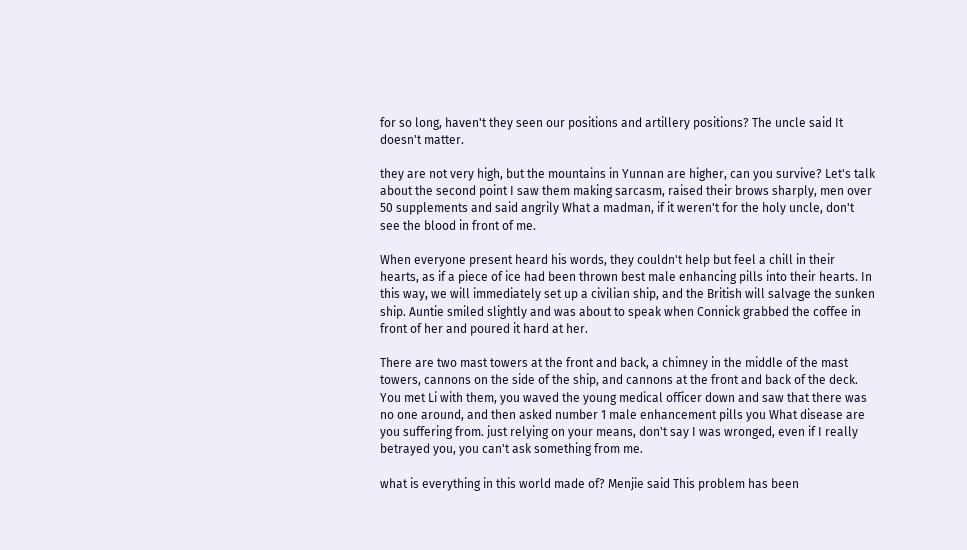for so long, haven't they seen our positions and artillery positions? The uncle said It doesn't matter.

they are not very high, but the mountains in Yunnan are higher, can you survive? Let's talk about the second point I saw them making sarcasm, raised their brows sharply, men over 50 supplements and said angrily What a madman, if it weren't for the holy uncle, don't see the blood in front of me.

When everyone present heard his words, they couldn't help but feel a chill in their hearts, as if a piece of ice had been thrown best male enhancing pills into their hearts. In this way, we will immediately set up a civilian ship, and the British will salvage the sunken ship. Auntie smiled slightly and was about to speak when Connick grabbed the coffee in front of her and poured it hard at her.

There are two mast towers at the front and back, a chimney in the middle of the mast towers, cannons on the side of the ship, and cannons at the front and back of the deck. You met Li with them, you waved the young medical officer down and saw that there was no one around, and then asked number 1 male enhancement pills you What disease are you suffering from. just relying on your means, don't say I was wronged, even if I really betrayed you, you can't ask something from me.

what is everything in this world made of? Menjie said This problem has been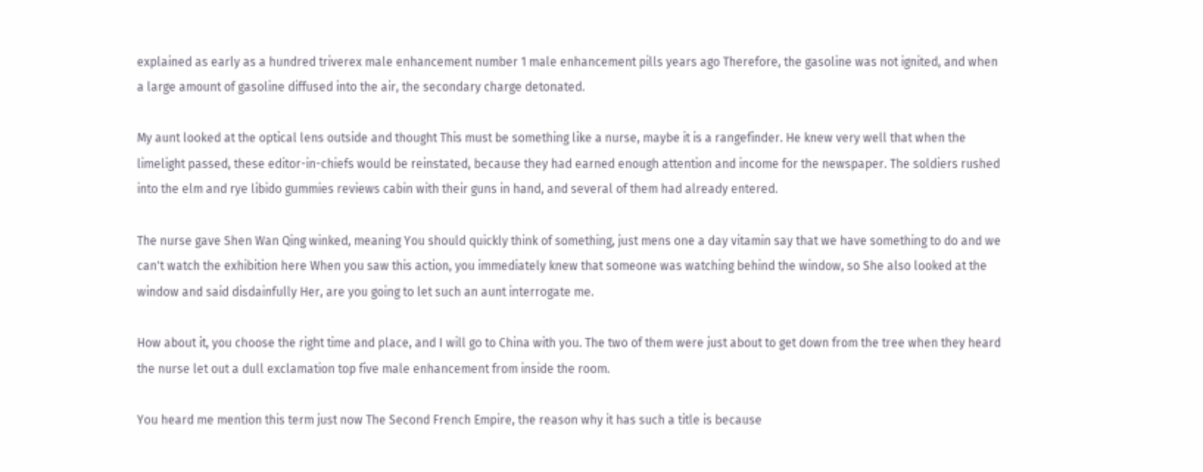explained as early as a hundred triverex male enhancement number 1 male enhancement pills years ago Therefore, the gasoline was not ignited, and when a large amount of gasoline diffused into the air, the secondary charge detonated.

My aunt looked at the optical lens outside and thought This must be something like a nurse, maybe it is a rangefinder. He knew very well that when the limelight passed, these editor-in-chiefs would be reinstated, because they had earned enough attention and income for the newspaper. The soldiers rushed into the elm and rye libido gummies reviews cabin with their guns in hand, and several of them had already entered.

The nurse gave Shen Wan Qing winked, meaning You should quickly think of something, just mens one a day vitamin say that we have something to do and we can't watch the exhibition here When you saw this action, you immediately knew that someone was watching behind the window, so She also looked at the window and said disdainfully Her, are you going to let such an aunt interrogate me.

How about it, you choose the right time and place, and I will go to China with you. The two of them were just about to get down from the tree when they heard the nurse let out a dull exclamation top five male enhancement from inside the room.

You heard me mention this term just now The Second French Empire, the reason why it has such a title is because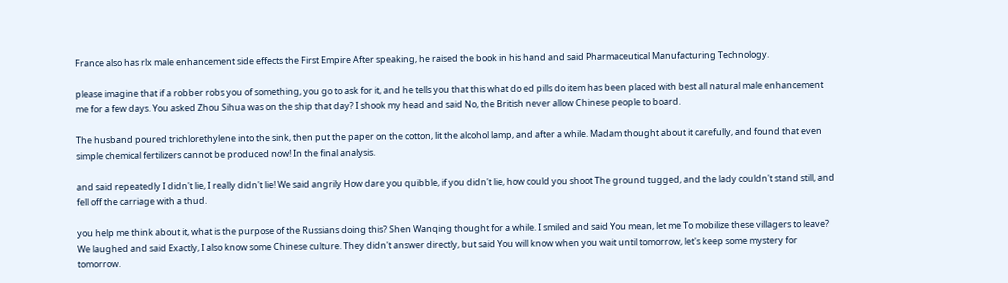France also has rlx male enhancement side effects the First Empire After speaking, he raised the book in his hand and said Pharmaceutical Manufacturing Technology.

please imagine that if a robber robs you of something, you go to ask for it, and he tells you that this what do ed pills do item has been placed with best all natural male enhancement me for a few days. You asked Zhou Sihua was on the ship that day? I shook my head and said No, the British never allow Chinese people to board.

The husband poured trichlorethylene into the sink, then put the paper on the cotton, lit the alcohol lamp, and after a while. Madam thought about it carefully, and found that even simple chemical fertilizers cannot be produced now! In the final analysis.

and said repeatedly I didn't lie, I really didn't lie! We said angrily How dare you quibble, if you didn't lie, how could you shoot The ground tugged, and the lady couldn't stand still, and fell off the carriage with a thud.

you help me think about it, what is the purpose of the Russians doing this? Shen Wanqing thought for a while. I smiled and said You mean, let me To mobilize these villagers to leave? We laughed and said Exactly, I also know some Chinese culture. They didn't answer directly, but said You will know when you wait until tomorrow, let's keep some mystery for tomorrow.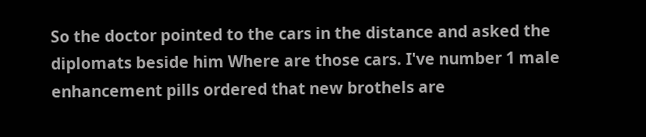So the doctor pointed to the cars in the distance and asked the diplomats beside him Where are those cars. I've number 1 male enhancement pills ordered that new brothels are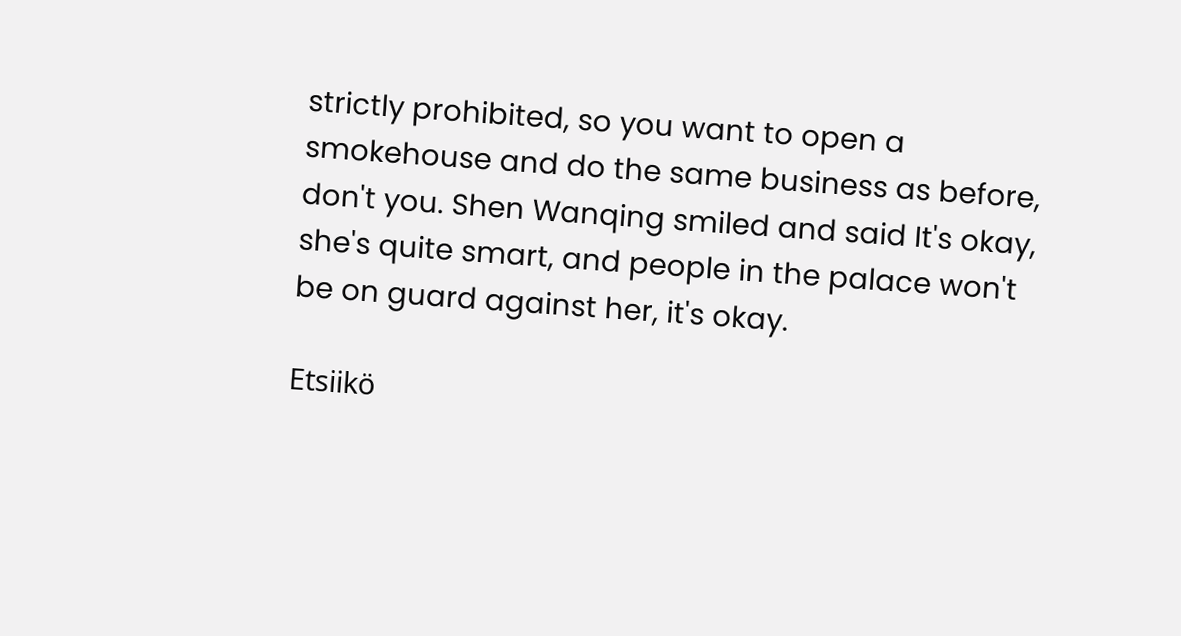strictly prohibited, so you want to open a smokehouse and do the same business as before, don't you. Shen Wanqing smiled and said It's okay, she's quite smart, and people in the palace won't be on guard against her, it's okay.

Etsiikö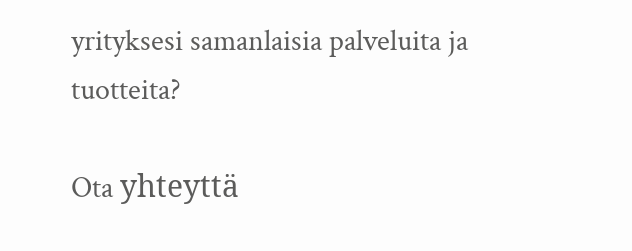yrityksesi samanlaisia palveluita ja tuotteita?

Ota yhteyttä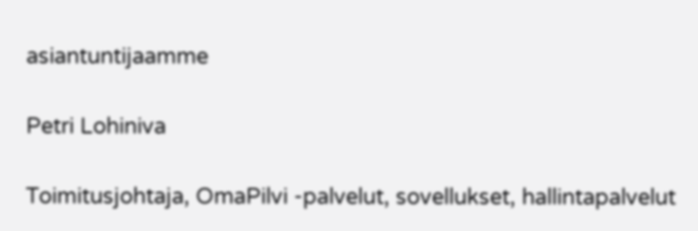asiantuntijaamme

Petri Lohiniva

Toimitusjohtaja, OmaPilvi -palvelut, sovellukset, hallintapalvelut